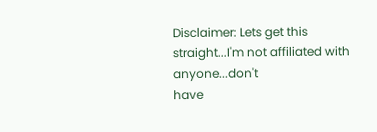Disclaimer: Lets get this straight...I'm not affiliated with anyone...don't
have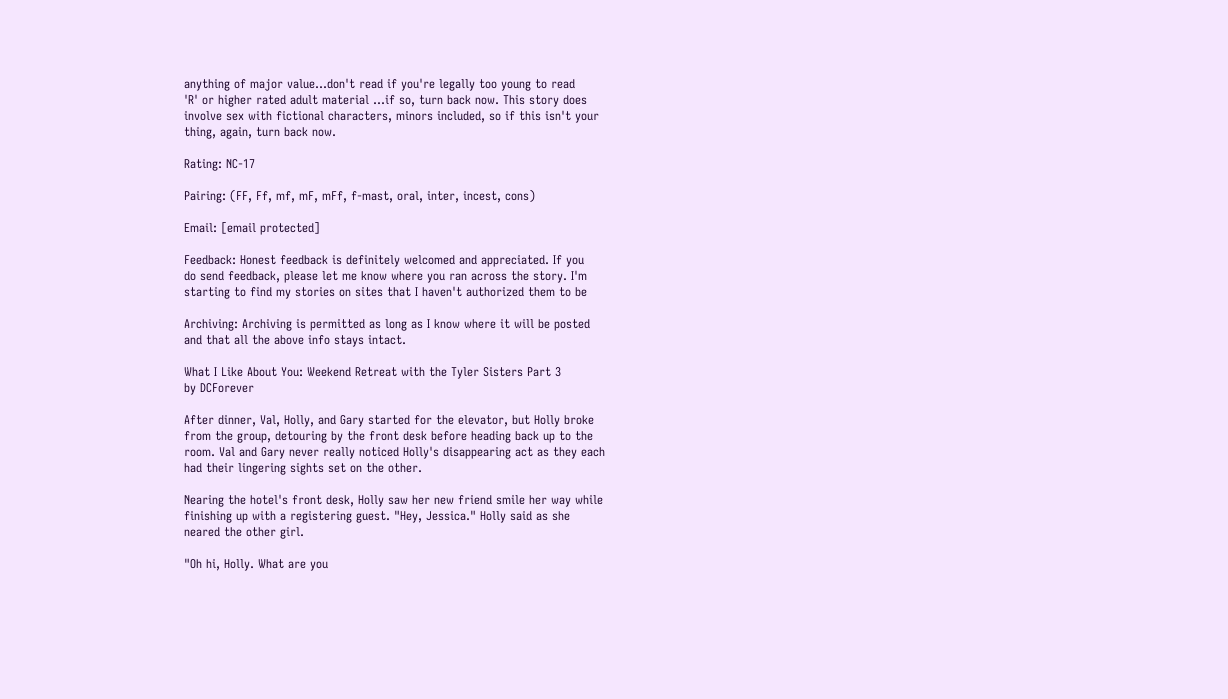anything of major value...don't read if you're legally too young to read
'R' or higher rated adult material ...if so, turn back now. This story does
involve sex with fictional characters, minors included, so if this isn't your
thing, again, turn back now.

Rating: NC-17

Pairing: (FF, Ff, mf, mF, mFf, f-mast, oral, inter, incest, cons)

Email: [email protected]

Feedback: Honest feedback is definitely welcomed and appreciated. If you
do send feedback, please let me know where you ran across the story. I'm
starting to find my stories on sites that I haven't authorized them to be

Archiving: Archiving is permitted as long as I know where it will be posted
and that all the above info stays intact.

What I Like About You: Weekend Retreat with the Tyler Sisters Part 3
by DCForever

After dinner, Val, Holly, and Gary started for the elevator, but Holly broke
from the group, detouring by the front desk before heading back up to the
room. Val and Gary never really noticed Holly's disappearing act as they each
had their lingering sights set on the other.

Nearing the hotel's front desk, Holly saw her new friend smile her way while
finishing up with a registering guest. "Hey, Jessica." Holly said as she
neared the other girl.

"Oh hi, Holly. What are you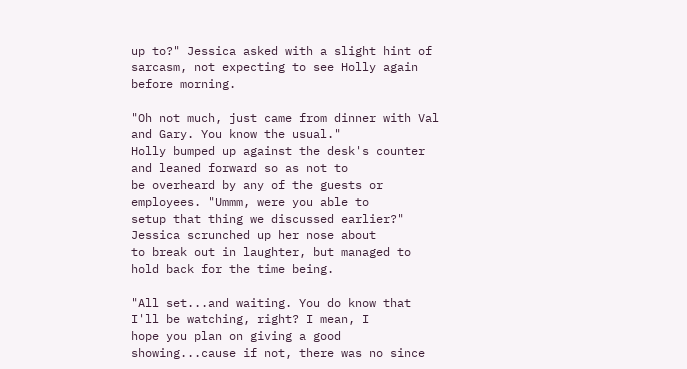up to?" Jessica asked with a slight hint of
sarcasm, not expecting to see Holly again before morning.

"Oh not much, just came from dinner with Val and Gary. You know the usual."
Holly bumped up against the desk's counter and leaned forward so as not to
be overheard by any of the guests or employees. "Ummm, were you able to
setup that thing we discussed earlier?" Jessica scrunched up her nose about
to break out in laughter, but managed to hold back for the time being.

"All set...and waiting. You do know that I'll be watching, right? I mean, I
hope you plan on giving a good showing...cause if not, there was no since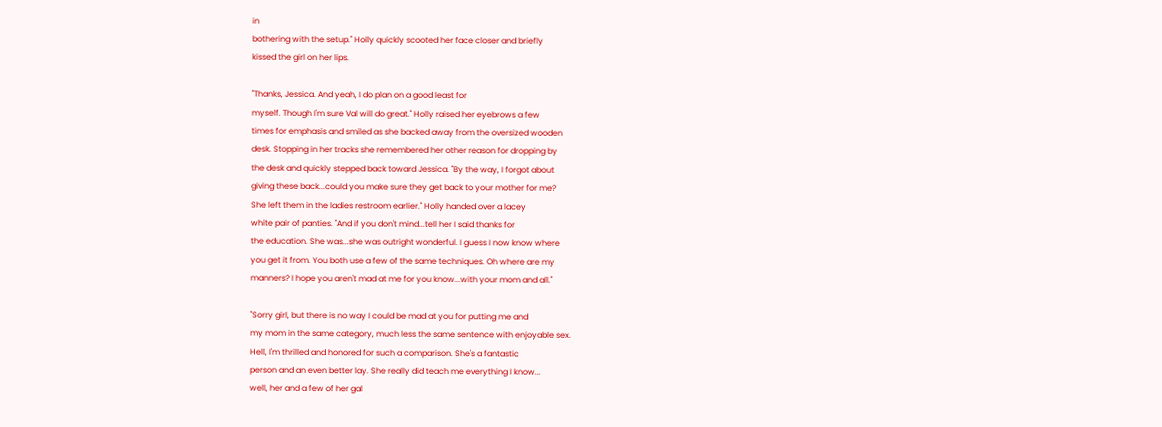in
bothering with the setup." Holly quickly scooted her face closer and briefly
kissed the girl on her lips.

"Thanks, Jessica. And yeah, I do plan on a good least for
myself. Though I'm sure Val will do great." Holly raised her eyebrows a few
times for emphasis and smiled as she backed away from the oversized wooden
desk. Stopping in her tracks she remembered her other reason for dropping by
the desk and quickly stepped back toward Jessica. "By the way, I forgot about
giving these back...could you make sure they get back to your mother for me?
She left them in the ladies restroom earlier." Holly handed over a lacey
white pair of panties. "And if you don't mind...tell her I said thanks for
the education. She was...she was outright wonderful. I guess I now know where
you get it from. You both use a few of the same techniques. Oh where are my
manners? I hope you aren't mad at me for you know...with your mom and all."

"Sorry girl, but there is no way I could be mad at you for putting me and
my mom in the same category, much less the same sentence with enjoyable sex.
Hell, I'm thrilled and honored for such a comparison. She's a fantastic
person and an even better lay. She really did teach me everything I know...
well, her and a few of her gal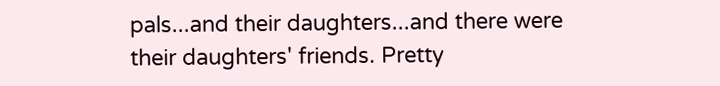pals...and their daughters...and there were
their daughters' friends. Pretty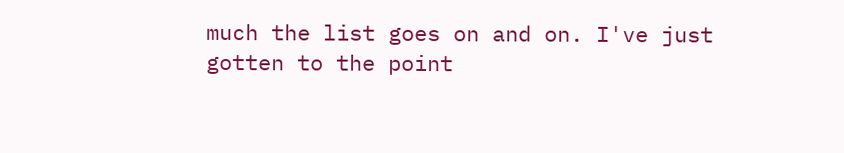much the list goes on and on. I've just
gotten to the point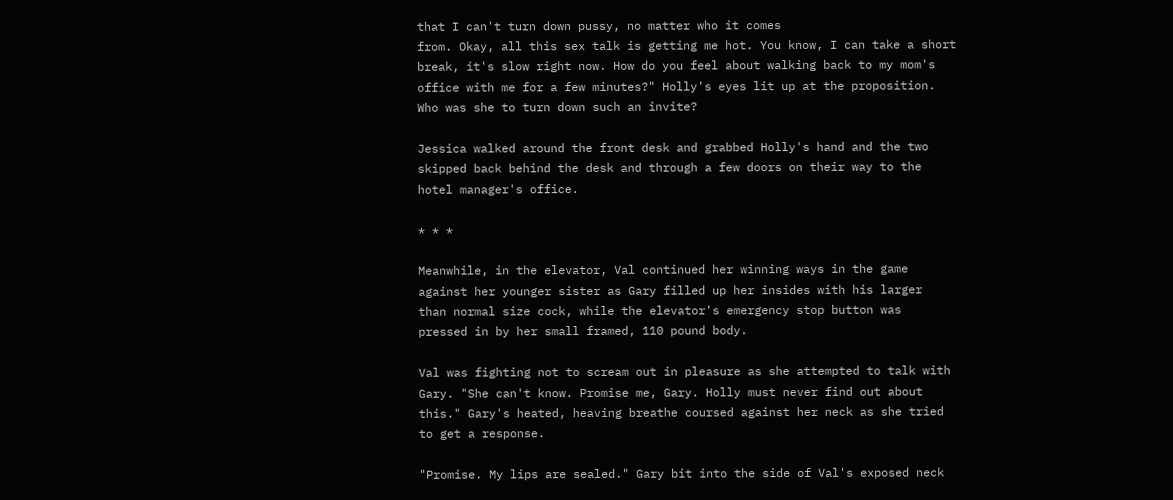that I can't turn down pussy, no matter who it comes
from. Okay, all this sex talk is getting me hot. You know, I can take a short
break, it's slow right now. How do you feel about walking back to my mom's
office with me for a few minutes?" Holly's eyes lit up at the proposition.
Who was she to turn down such an invite?

Jessica walked around the front desk and grabbed Holly's hand and the two
skipped back behind the desk and through a few doors on their way to the
hotel manager's office.

* * *

Meanwhile, in the elevator, Val continued her winning ways in the game
against her younger sister as Gary filled up her insides with his larger
than normal size cock, while the elevator's emergency stop button was
pressed in by her small framed, 110 pound body.

Val was fighting not to scream out in pleasure as she attempted to talk with
Gary. "She can't know. Promise me, Gary. Holly must never find out about
this." Gary's heated, heaving breathe coursed against her neck as she tried
to get a response.

"Promise. My lips are sealed." Gary bit into the side of Val's exposed neck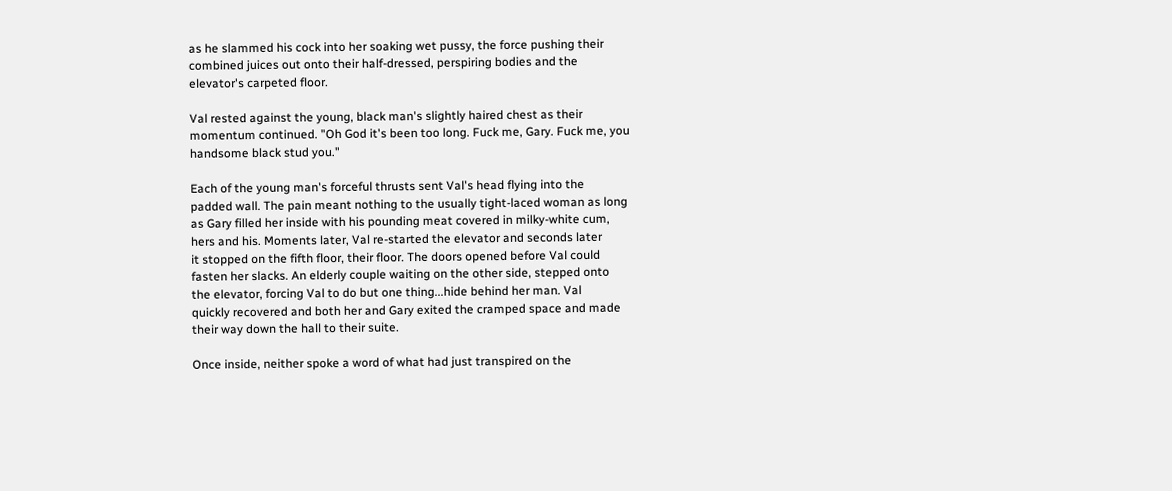as he slammed his cock into her soaking wet pussy, the force pushing their
combined juices out onto their half-dressed, perspiring bodies and the
elevator's carpeted floor.

Val rested against the young, black man's slightly haired chest as their
momentum continued. "Oh God it's been too long. Fuck me, Gary. Fuck me, you
handsome black stud you."

Each of the young man's forceful thrusts sent Val's head flying into the
padded wall. The pain meant nothing to the usually tight-laced woman as long
as Gary filled her inside with his pounding meat covered in milky-white cum,
hers and his. Moments later, Val re-started the elevator and seconds later
it stopped on the fifth floor, their floor. The doors opened before Val could
fasten her slacks. An elderly couple waiting on the other side, stepped onto
the elevator, forcing Val to do but one thing...hide behind her man. Val
quickly recovered and both her and Gary exited the cramped space and made
their way down the hall to their suite.

Once inside, neither spoke a word of what had just transpired on the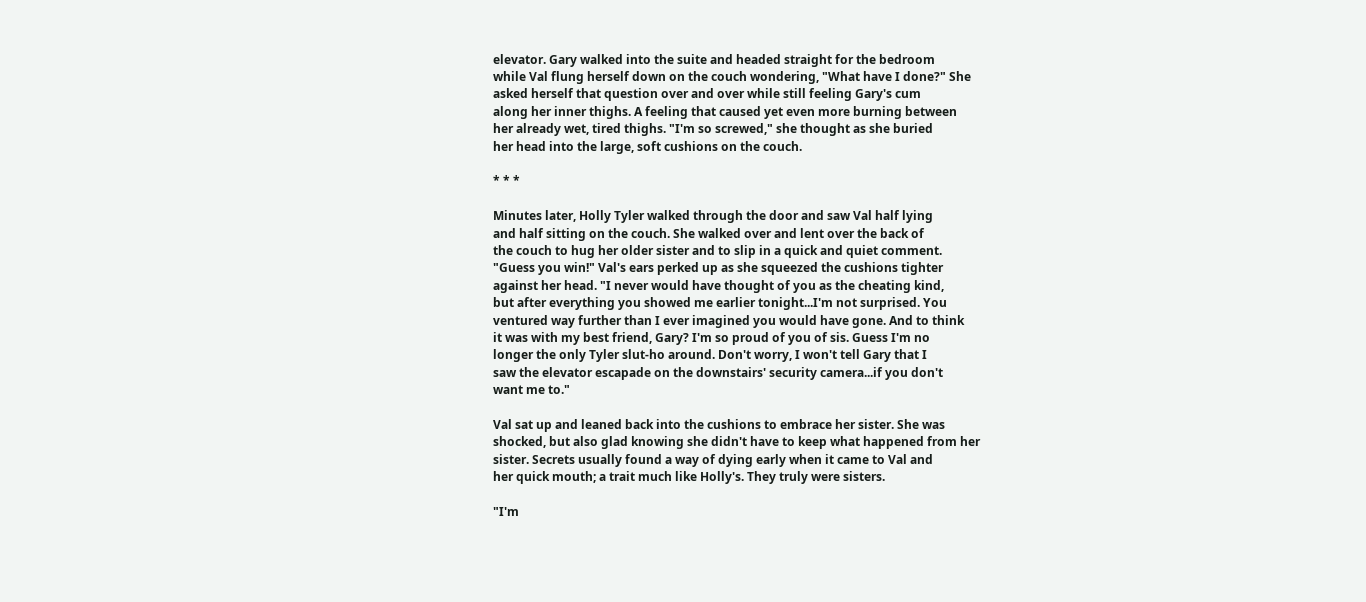elevator. Gary walked into the suite and headed straight for the bedroom
while Val flung herself down on the couch wondering, "What have I done?" She
asked herself that question over and over while still feeling Gary's cum
along her inner thighs. A feeling that caused yet even more burning between
her already wet, tired thighs. "I'm so screwed," she thought as she buried
her head into the large, soft cushions on the couch.

* * *

Minutes later, Holly Tyler walked through the door and saw Val half lying
and half sitting on the couch. She walked over and lent over the back of
the couch to hug her older sister and to slip in a quick and quiet comment.
"Guess you win!" Val's ears perked up as she squeezed the cushions tighter
against her head. "I never would have thought of you as the cheating kind,
but after everything you showed me earlier tonight...I'm not surprised. You
ventured way further than I ever imagined you would have gone. And to think
it was with my best friend, Gary? I'm so proud of you of sis. Guess I'm no
longer the only Tyler slut-ho around. Don't worry, I won't tell Gary that I
saw the elevator escapade on the downstairs' security camera...if you don't
want me to."

Val sat up and leaned back into the cushions to embrace her sister. She was
shocked, but also glad knowing she didn't have to keep what happened from her
sister. Secrets usually found a way of dying early when it came to Val and
her quick mouth; a trait much like Holly's. They truly were sisters.

"I'm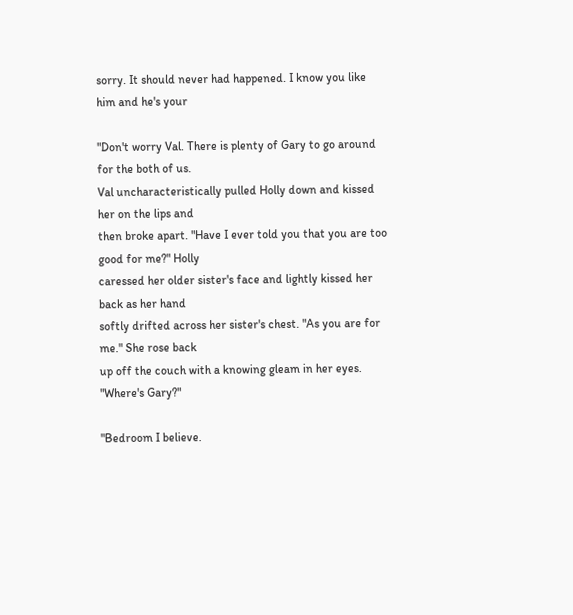sorry. It should never had happened. I know you like him and he's your

"Don't worry Val. There is plenty of Gary to go around for the both of us.
Val uncharacteristically pulled Holly down and kissed her on the lips and
then broke apart. "Have I ever told you that you are too good for me?" Holly
caressed her older sister's face and lightly kissed her back as her hand
softly drifted across her sister's chest. "As you are for me." She rose back
up off the couch with a knowing gleam in her eyes. "Where's Gary?"

"Bedroom I believe.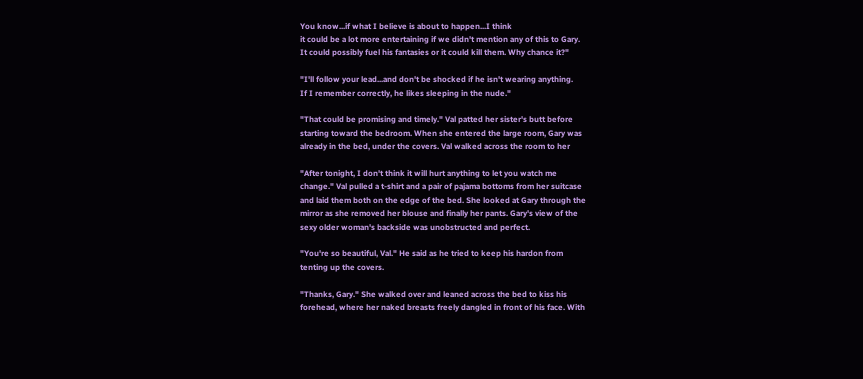You know...if what I believe is about to happen...I think
it could be a lot more entertaining if we didn't mention any of this to Gary.
It could possibly fuel his fantasies or it could kill them. Why chance it?"

"I'll follow your lead...and don't be shocked if he isn't wearing anything.
If I remember correctly, he likes sleeping in the nude."

"That could be promising and timely." Val patted her sister's butt before
starting toward the bedroom. When she entered the large room, Gary was
already in the bed, under the covers. Val walked across the room to her

"After tonight, I don't think it will hurt anything to let you watch me
change." Val pulled a t-shirt and a pair of pajama bottoms from her suitcase
and laid them both on the edge of the bed. She looked at Gary through the
mirror as she removed her blouse and finally her pants. Gary's view of the
sexy older woman's backside was unobstructed and perfect.

"You're so beautiful, Val." He said as he tried to keep his hardon from
tenting up the covers.

"Thanks, Gary." She walked over and leaned across the bed to kiss his
forehead, where her naked breasts freely dangled in front of his face. With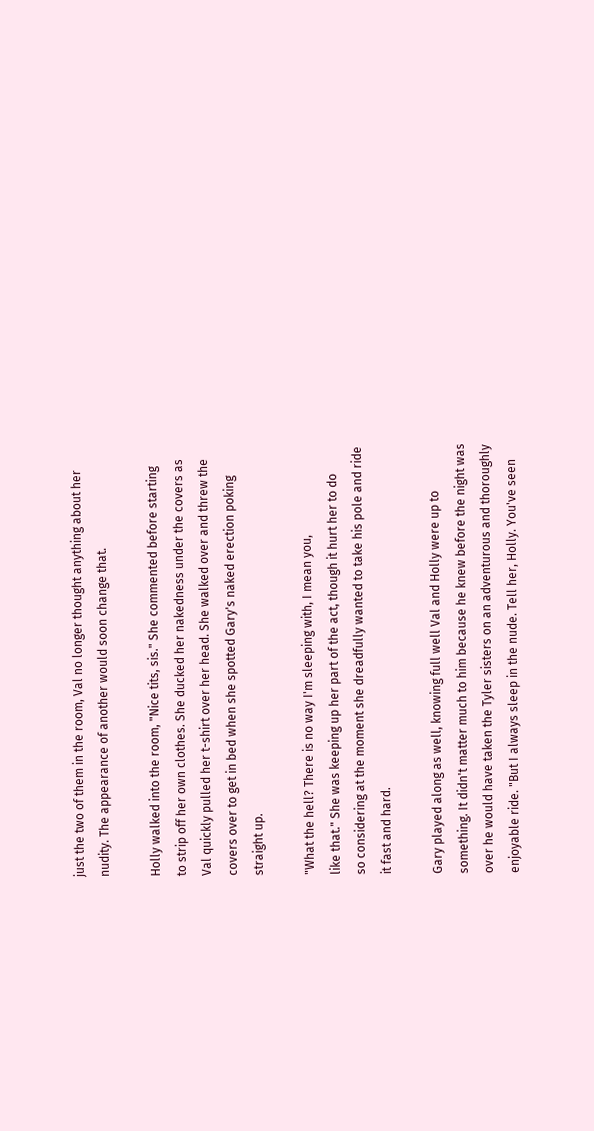just the two of them in the room, Val no longer thought anything about her
nudity. The appearance of another would soon change that.

Holly walked into the room, "Nice tits, sis." She commented before starting
to strip off her own clothes. She ducked her nakedness under the covers as
Val quickly pulled her t-shirt over her head. She walked over and threw the
covers over to get in bed when she spotted Gary's naked erection poking
straight up.

"What the hell? There is no way I'm sleeping with, I mean you,
like that." She was keeping up her part of the act, though it hurt her to do
so considering at the moment she dreadfully wanted to take his pole and ride
it fast and hard.

Gary played along as well, knowing full well Val and Holly were up to
something. It didn't matter much to him because he knew before the night was
over he would have taken the Tyler sisters on an adventurous and thoroughly
enjoyable ride. "But I always sleep in the nude. Tell her, Holly. You've seen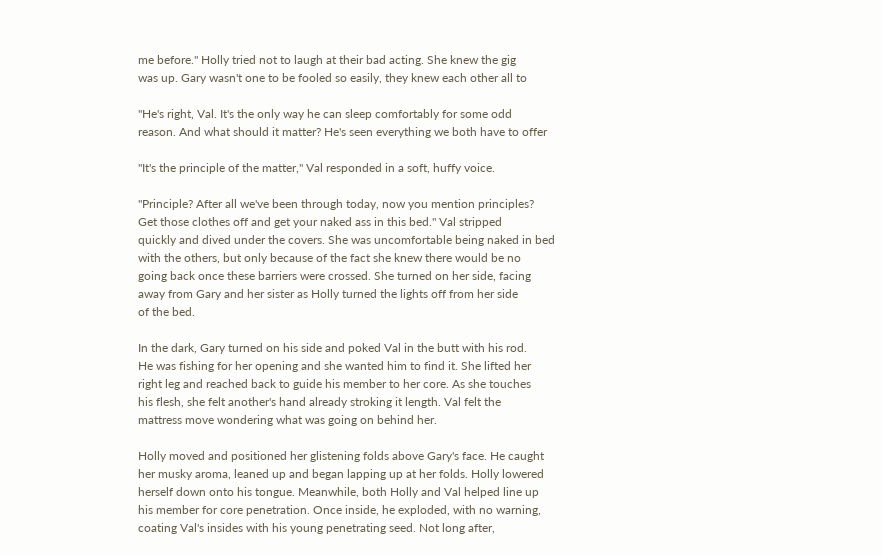me before." Holly tried not to laugh at their bad acting. She knew the gig
was up. Gary wasn't one to be fooled so easily, they knew each other all to

"He's right, Val. It's the only way he can sleep comfortably for some odd
reason. And what should it matter? He's seen everything we both have to offer

"It's the principle of the matter," Val responded in a soft, huffy voice.

"Principle? After all we've been through today, now you mention principles?
Get those clothes off and get your naked ass in this bed." Val stripped
quickly and dived under the covers. She was uncomfortable being naked in bed
with the others, but only because of the fact she knew there would be no
going back once these barriers were crossed. She turned on her side, facing
away from Gary and her sister as Holly turned the lights off from her side
of the bed.

In the dark, Gary turned on his side and poked Val in the butt with his rod.
He was fishing for her opening and she wanted him to find it. She lifted her
right leg and reached back to guide his member to her core. As she touches
his flesh, she felt another's hand already stroking it length. Val felt the
mattress move wondering what was going on behind her.

Holly moved and positioned her glistening folds above Gary's face. He caught
her musky aroma, leaned up and began lapping up at her folds. Holly lowered
herself down onto his tongue. Meanwhile, both Holly and Val helped line up
his member for core penetration. Once inside, he exploded, with no warning,
coating Val's insides with his young penetrating seed. Not long after,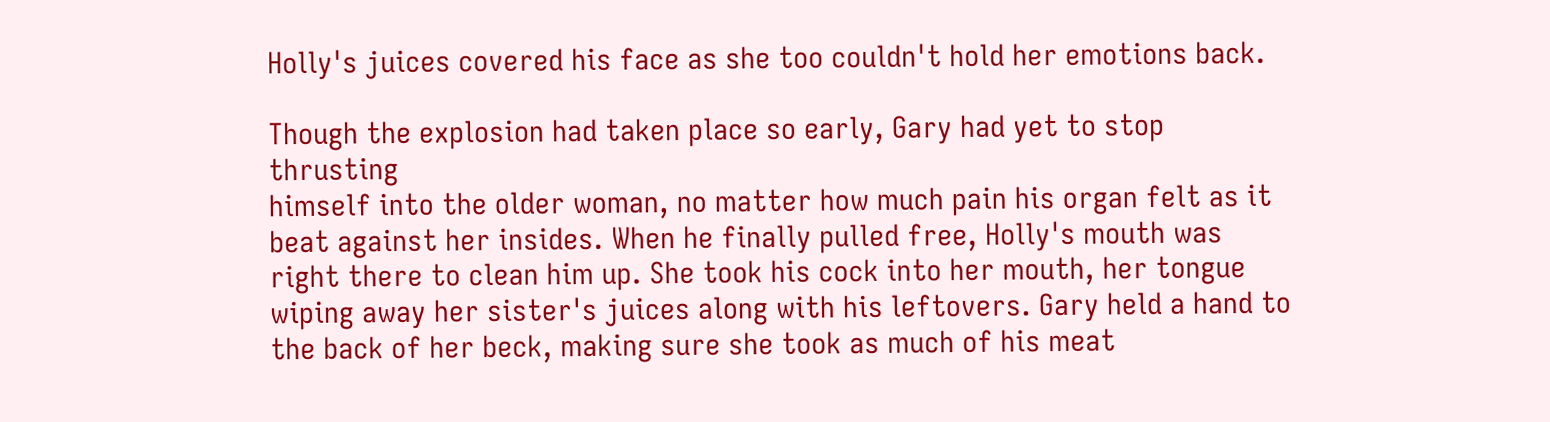Holly's juices covered his face as she too couldn't hold her emotions back.

Though the explosion had taken place so early, Gary had yet to stop thrusting
himself into the older woman, no matter how much pain his organ felt as it
beat against her insides. When he finally pulled free, Holly's mouth was
right there to clean him up. She took his cock into her mouth, her tongue
wiping away her sister's juices along with his leftovers. Gary held a hand to
the back of her beck, making sure she took as much of his meat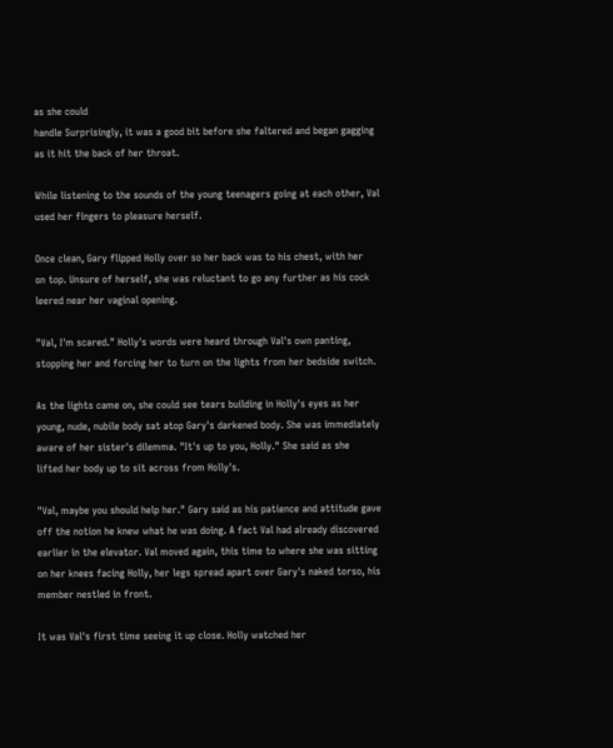as she could
handle Surprisingly, it was a good bit before she faltered and began gagging
as it hit the back of her throat.

While listening to the sounds of the young teenagers going at each other, Val
used her fingers to pleasure herself.

Once clean, Gary flipped Holly over so her back was to his chest, with her
on top. Unsure of herself, she was reluctant to go any further as his cock
leered near her vaginal opening.

"Val, I'm scared." Holly's words were heard through Val's own panting,
stopping her and forcing her to turn on the lights from her bedside switch.

As the lights came on, she could see tears building in Holly's eyes as her
young, nude, nubile body sat atop Gary's darkened body. She was immediately
aware of her sister's dilemma. "It's up to you, Holly." She said as she
lifted her body up to sit across from Holly's.

"Val, maybe you should help her." Gary said as his patience and attitude gave
off the notion he knew what he was doing. A fact Val had already discovered
earlier in the elevator. Val moved again, this time to where she was sitting
on her knees facing Holly, her legs spread apart over Gary's naked torso, his
member nestled in front.

It was Val's first time seeing it up close. Holly watched her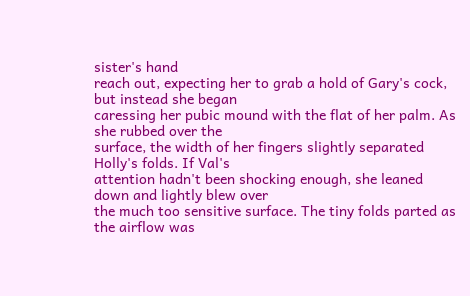sister's hand
reach out, expecting her to grab a hold of Gary's cock, but instead she began
caressing her pubic mound with the flat of her palm. As she rubbed over the
surface, the width of her fingers slightly separated Holly's folds. If Val's
attention hadn't been shocking enough, she leaned down and lightly blew over
the much too sensitive surface. The tiny folds parted as the airflow was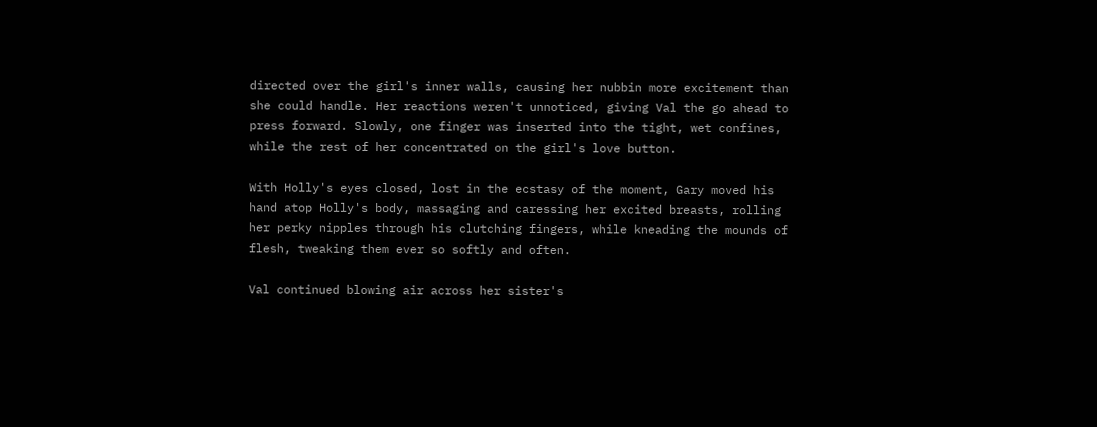directed over the girl's inner walls, causing her nubbin more excitement than
she could handle. Her reactions weren't unnoticed, giving Val the go ahead to
press forward. Slowly, one finger was inserted into the tight, wet confines,
while the rest of her concentrated on the girl's love button.

With Holly's eyes closed, lost in the ecstasy of the moment, Gary moved his
hand atop Holly's body, massaging and caressing her excited breasts, rolling
her perky nipples through his clutching fingers, while kneading the mounds of
flesh, tweaking them ever so softly and often.

Val continued blowing air across her sister's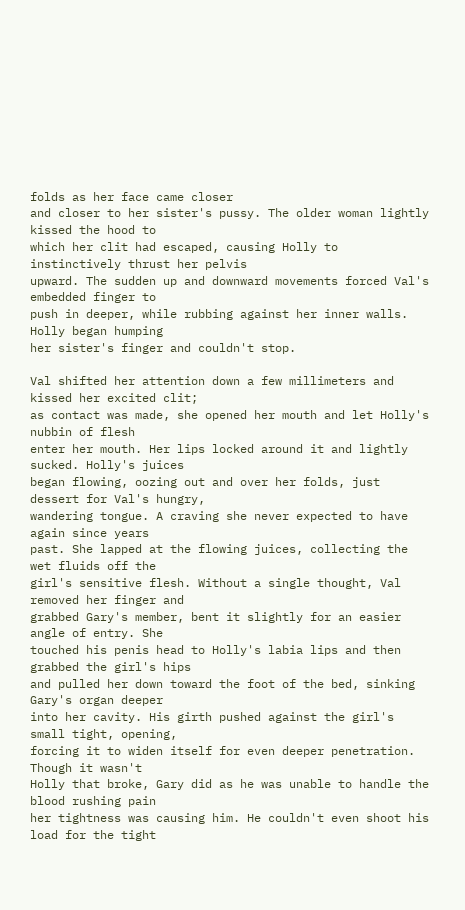folds as her face came closer
and closer to her sister's pussy. The older woman lightly kissed the hood to
which her clit had escaped, causing Holly to instinctively thrust her pelvis
upward. The sudden up and downward movements forced Val's embedded finger to
push in deeper, while rubbing against her inner walls. Holly began humping
her sister's finger and couldn't stop.

Val shifted her attention down a few millimeters and kissed her excited clit;
as contact was made, she opened her mouth and let Holly's nubbin of flesh
enter her mouth. Her lips locked around it and lightly sucked. Holly's juices
began flowing, oozing out and over her folds, just dessert for Val's hungry,
wandering tongue. A craving she never expected to have again since years
past. She lapped at the flowing juices, collecting the wet fluids off the
girl's sensitive flesh. Without a single thought, Val removed her finger and
grabbed Gary's member, bent it slightly for an easier angle of entry. She
touched his penis head to Holly's labia lips and then grabbed the girl's hips
and pulled her down toward the foot of the bed, sinking Gary's organ deeper
into her cavity. His girth pushed against the girl's small tight, opening,
forcing it to widen itself for even deeper penetration. Though it wasn't
Holly that broke, Gary did as he was unable to handle the blood rushing pain
her tightness was causing him. He couldn't even shoot his load for the tight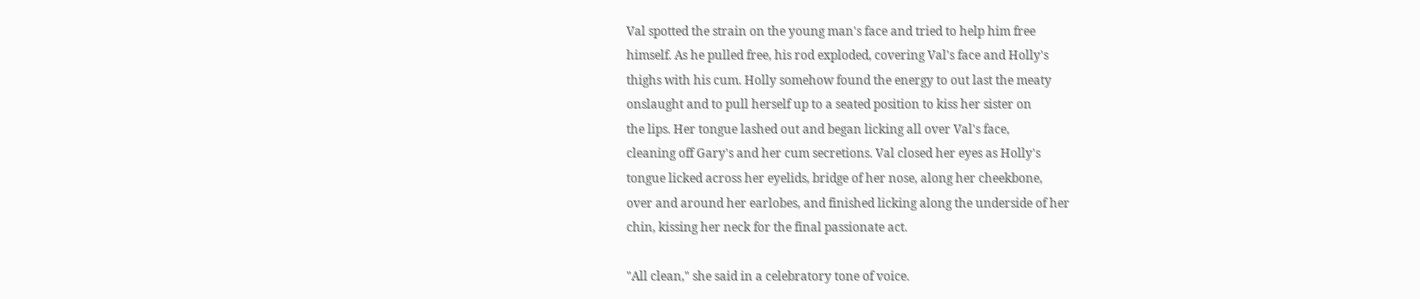Val spotted the strain on the young man's face and tried to help him free
himself. As he pulled free, his rod exploded, covering Val's face and Holly's
thighs with his cum. Holly somehow found the energy to out last the meaty
onslaught and to pull herself up to a seated position to kiss her sister on
the lips. Her tongue lashed out and began licking all over Val's face,
cleaning off Gary's and her cum secretions. Val closed her eyes as Holly's
tongue licked across her eyelids, bridge of her nose, along her cheekbone,
over and around her earlobes, and finished licking along the underside of her
chin, kissing her neck for the final passionate act.

"All clean," she said in a celebratory tone of voice.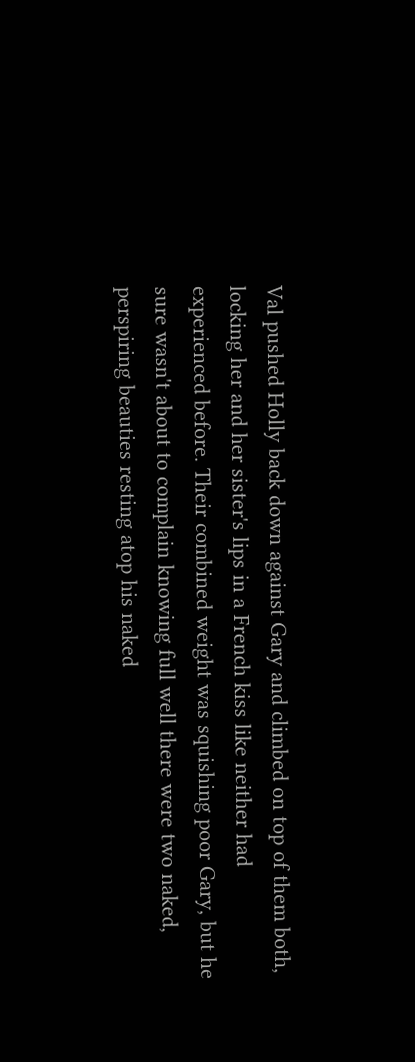Val pushed Holly back down against Gary and climbed on top of them both,
locking her and her sister's lips in a French kiss like neither had
experienced before. Their combined weight was squishing poor Gary, but he
sure wasn't about to complain knowing full well there were two naked,
perspiring beauties resting atop his naked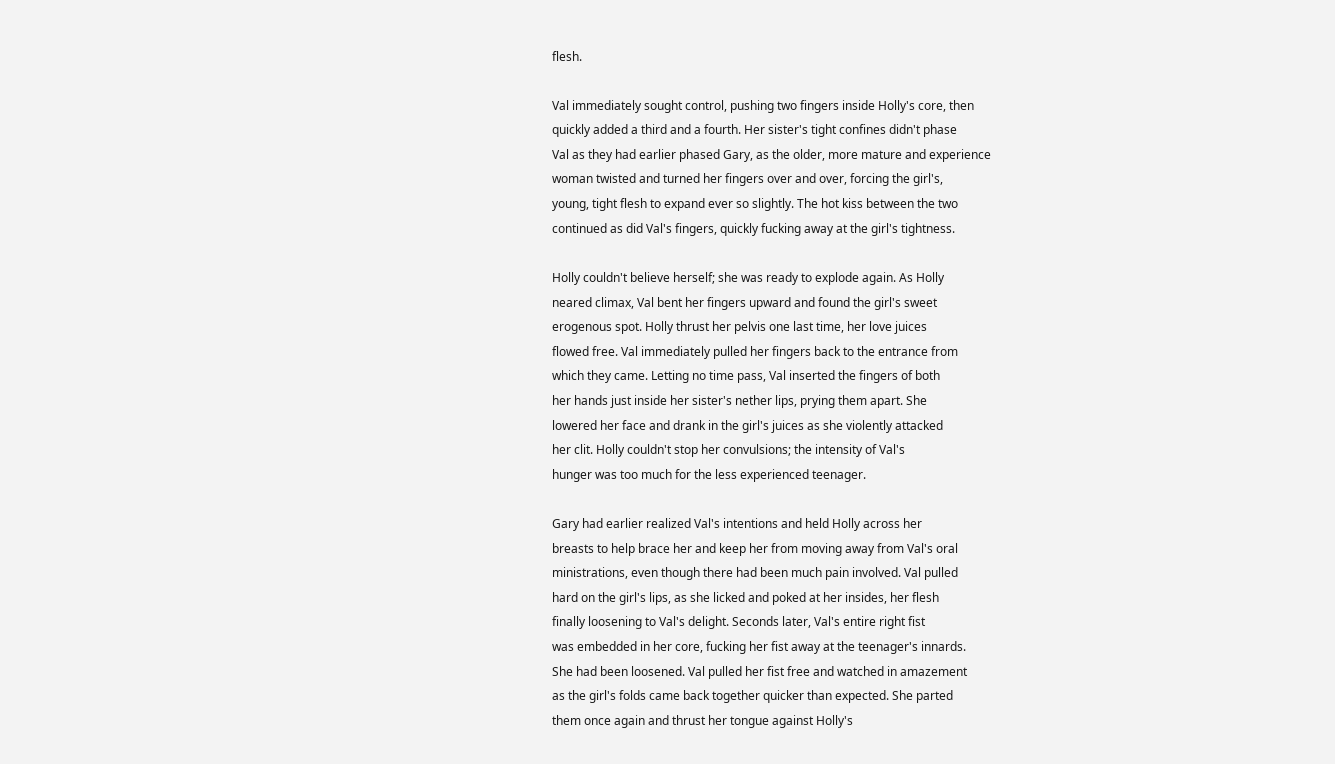flesh.

Val immediately sought control, pushing two fingers inside Holly's core, then
quickly added a third and a fourth. Her sister's tight confines didn't phase
Val as they had earlier phased Gary, as the older, more mature and experience
woman twisted and turned her fingers over and over, forcing the girl's,
young, tight flesh to expand ever so slightly. The hot kiss between the two
continued as did Val's fingers, quickly fucking away at the girl's tightness.

Holly couldn't believe herself; she was ready to explode again. As Holly
neared climax, Val bent her fingers upward and found the girl's sweet
erogenous spot. Holly thrust her pelvis one last time, her love juices
flowed free. Val immediately pulled her fingers back to the entrance from
which they came. Letting no time pass, Val inserted the fingers of both
her hands just inside her sister's nether lips, prying them apart. She
lowered her face and drank in the girl's juices as she violently attacked
her clit. Holly couldn't stop her convulsions; the intensity of Val's
hunger was too much for the less experienced teenager.

Gary had earlier realized Val's intentions and held Holly across her
breasts to help brace her and keep her from moving away from Val's oral
ministrations, even though there had been much pain involved. Val pulled
hard on the girl's lips, as she licked and poked at her insides, her flesh
finally loosening to Val's delight. Seconds later, Val's entire right fist
was embedded in her core, fucking her fist away at the teenager's innards.
She had been loosened. Val pulled her fist free and watched in amazement
as the girl's folds came back together quicker than expected. She parted
them once again and thrust her tongue against Holly's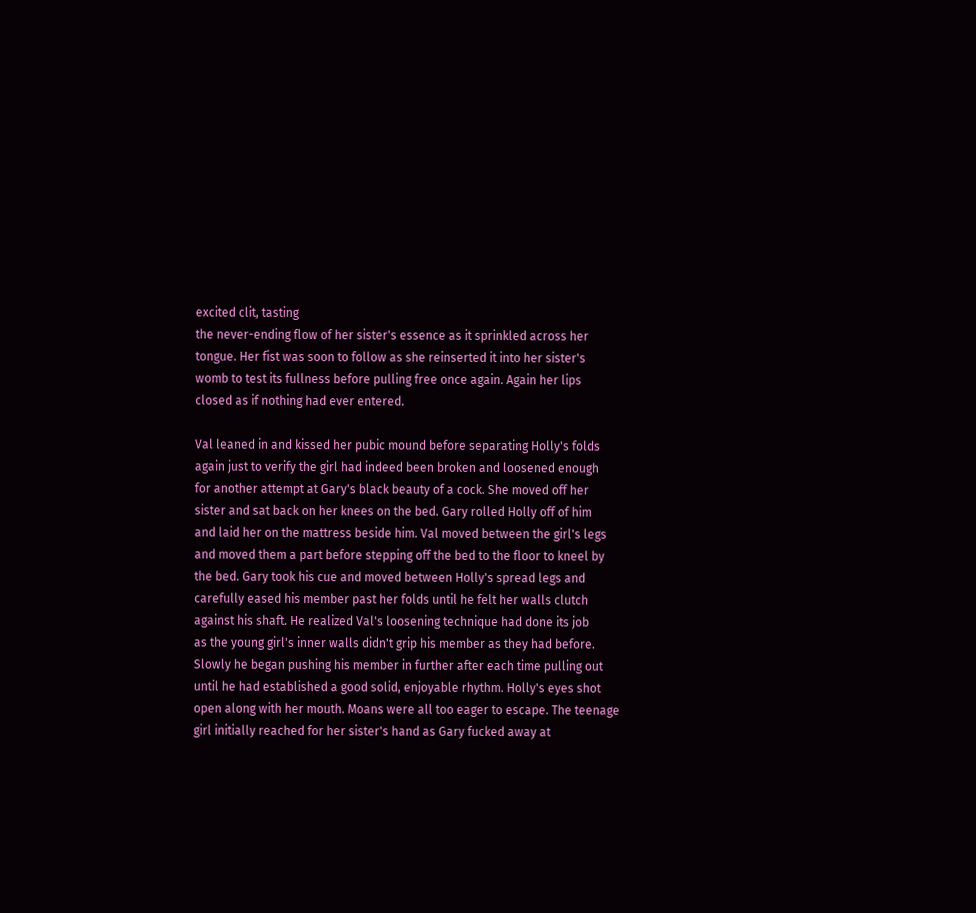excited clit, tasting
the never-ending flow of her sister's essence as it sprinkled across her
tongue. Her fist was soon to follow as she reinserted it into her sister's
womb to test its fullness before pulling free once again. Again her lips
closed as if nothing had ever entered.

Val leaned in and kissed her pubic mound before separating Holly's folds
again just to verify the girl had indeed been broken and loosened enough
for another attempt at Gary's black beauty of a cock. She moved off her
sister and sat back on her knees on the bed. Gary rolled Holly off of him
and laid her on the mattress beside him. Val moved between the girl's legs
and moved them a part before stepping off the bed to the floor to kneel by
the bed. Gary took his cue and moved between Holly's spread legs and
carefully eased his member past her folds until he felt her walls clutch
against his shaft. He realized Val's loosening technique had done its job
as the young girl's inner walls didn't grip his member as they had before.
Slowly he began pushing his member in further after each time pulling out
until he had established a good solid, enjoyable rhythm. Holly's eyes shot
open along with her mouth. Moans were all too eager to escape. The teenage
girl initially reached for her sister's hand as Gary fucked away at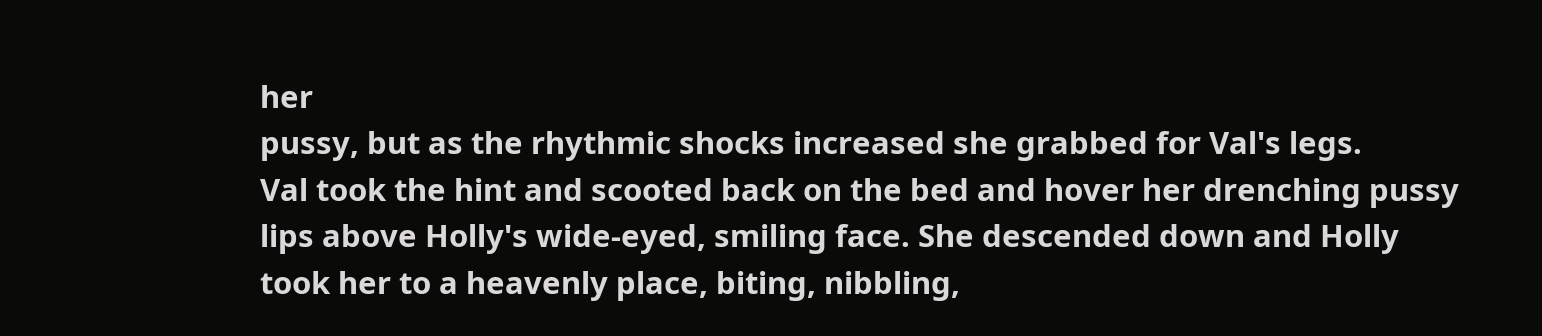her
pussy, but as the rhythmic shocks increased she grabbed for Val's legs.
Val took the hint and scooted back on the bed and hover her drenching pussy
lips above Holly's wide-eyed, smiling face. She descended down and Holly
took her to a heavenly place, biting, nibbling,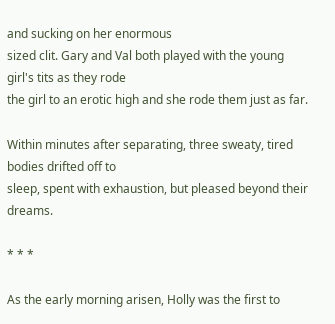and sucking on her enormous
sized clit. Gary and Val both played with the young girl's tits as they rode
the girl to an erotic high and she rode them just as far.

Within minutes after separating, three sweaty, tired bodies drifted off to
sleep, spent with exhaustion, but pleased beyond their dreams.

* * *

As the early morning arisen, Holly was the first to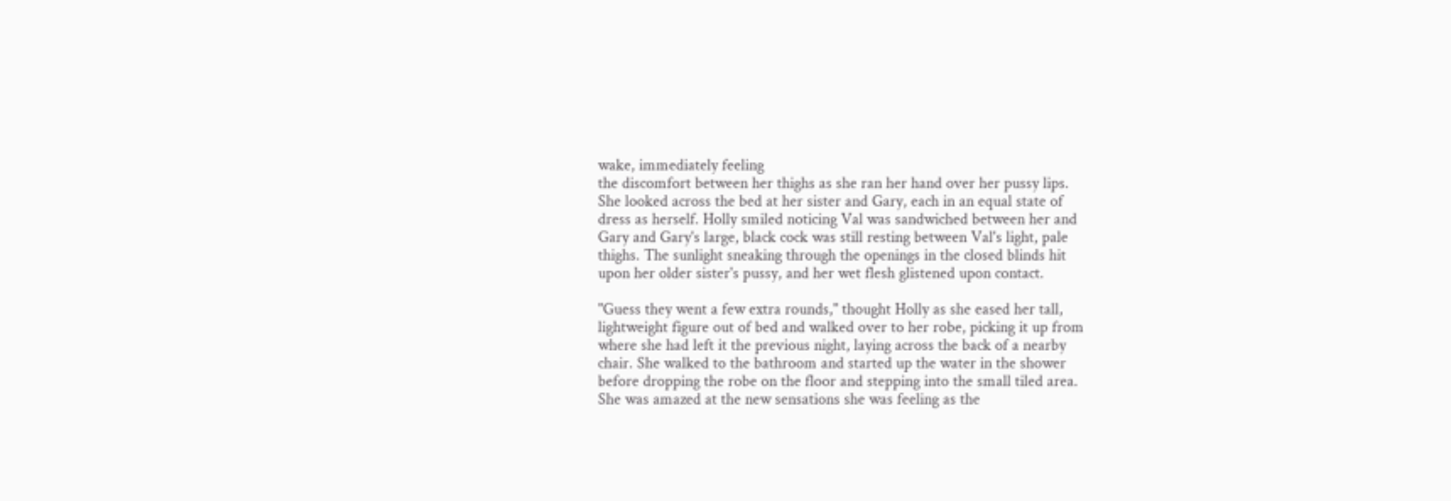wake, immediately feeling
the discomfort between her thighs as she ran her hand over her pussy lips.
She looked across the bed at her sister and Gary, each in an equal state of
dress as herself. Holly smiled noticing Val was sandwiched between her and
Gary and Gary's large, black cock was still resting between Val's light, pale
thighs. The sunlight sneaking through the openings in the closed blinds hit
upon her older sister's pussy, and her wet flesh glistened upon contact.

"Guess they went a few extra rounds," thought Holly as she eased her tall,
lightweight figure out of bed and walked over to her robe, picking it up from
where she had left it the previous night, laying across the back of a nearby
chair. She walked to the bathroom and started up the water in the shower
before dropping the robe on the floor and stepping into the small tiled area.
She was amazed at the new sensations she was feeling as the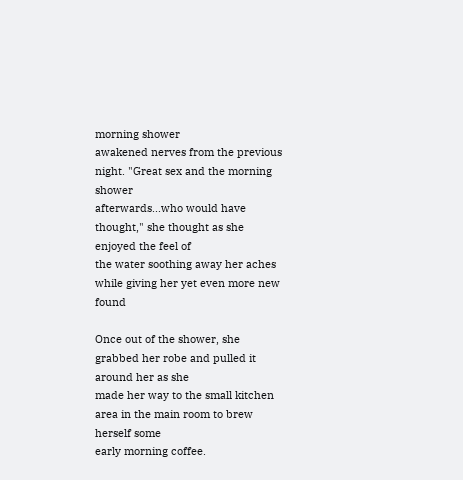morning shower
awakened nerves from the previous night. "Great sex and the morning shower
afterwards...who would have thought," she thought as she enjoyed the feel of
the water soothing away her aches while giving her yet even more new found

Once out of the shower, she grabbed her robe and pulled it around her as she
made her way to the small kitchen area in the main room to brew herself some
early morning coffee.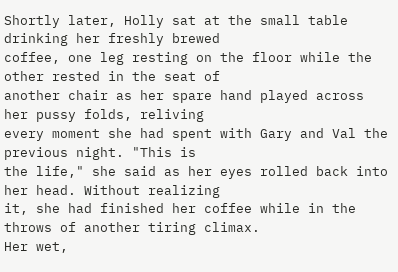Shortly later, Holly sat at the small table drinking her freshly brewed
coffee, one leg resting on the floor while the other rested in the seat of
another chair as her spare hand played across her pussy folds, reliving
every moment she had spent with Gary and Val the previous night. "This is
the life," she said as her eyes rolled back into her head. Without realizing
it, she had finished her coffee while in the throws of another tiring climax.
Her wet,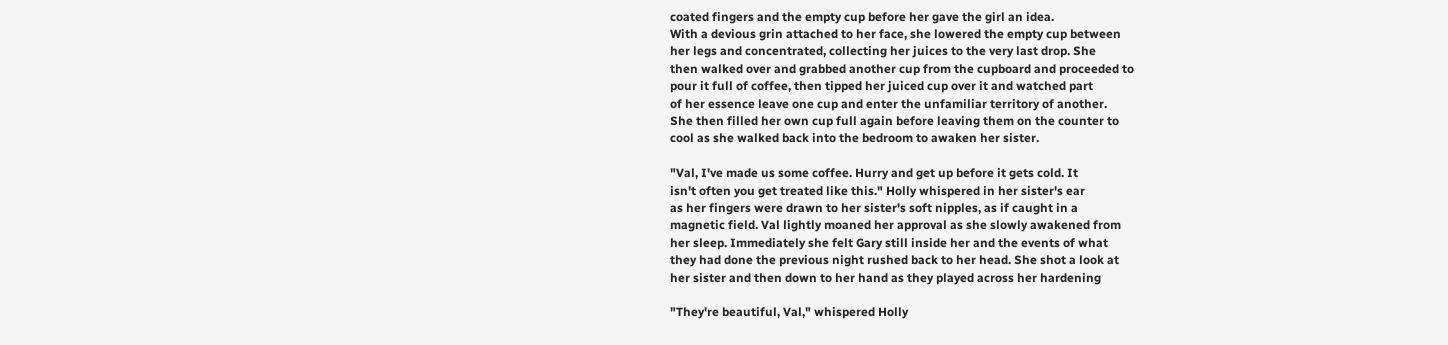coated fingers and the empty cup before her gave the girl an idea.
With a devious grin attached to her face, she lowered the empty cup between
her legs and concentrated, collecting her juices to the very last drop. She
then walked over and grabbed another cup from the cupboard and proceeded to
pour it full of coffee, then tipped her juiced cup over it and watched part
of her essence leave one cup and enter the unfamiliar territory of another.
She then filled her own cup full again before leaving them on the counter to
cool as she walked back into the bedroom to awaken her sister.

"Val, I've made us some coffee. Hurry and get up before it gets cold. It
isn't often you get treated like this." Holly whispered in her sister's ear
as her fingers were drawn to her sister's soft nipples, as if caught in a
magnetic field. Val lightly moaned her approval as she slowly awakened from
her sleep. Immediately she felt Gary still inside her and the events of what
they had done the previous night rushed back to her head. She shot a look at
her sister and then down to her hand as they played across her hardening

"They're beautiful, Val," whispered Holly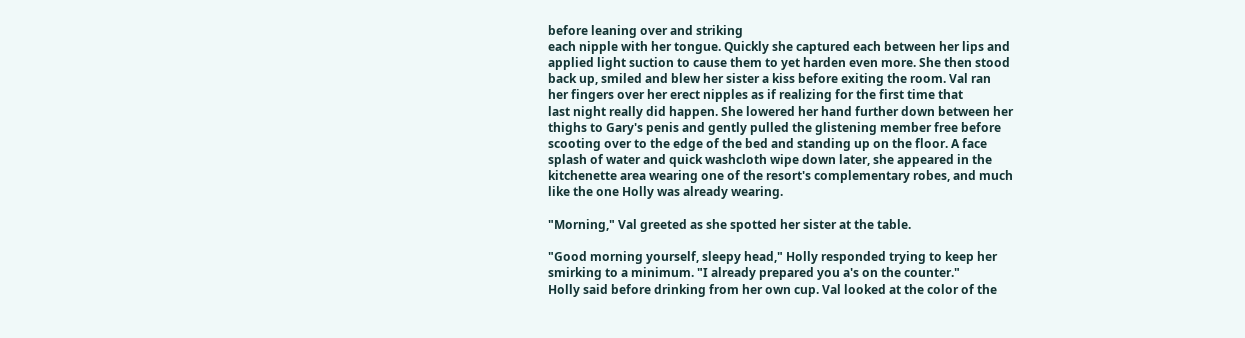before leaning over and striking
each nipple with her tongue. Quickly she captured each between her lips and
applied light suction to cause them to yet harden even more. She then stood
back up, smiled and blew her sister a kiss before exiting the room. Val ran
her fingers over her erect nipples as if realizing for the first time that
last night really did happen. She lowered her hand further down between her
thighs to Gary's penis and gently pulled the glistening member free before
scooting over to the edge of the bed and standing up on the floor. A face
splash of water and quick washcloth wipe down later, she appeared in the
kitchenette area wearing one of the resort's complementary robes, and much
like the one Holly was already wearing.

"Morning," Val greeted as she spotted her sister at the table.

"Good morning yourself, sleepy head," Holly responded trying to keep her
smirking to a minimum. "I already prepared you a's on the counter."
Holly said before drinking from her own cup. Val looked at the color of the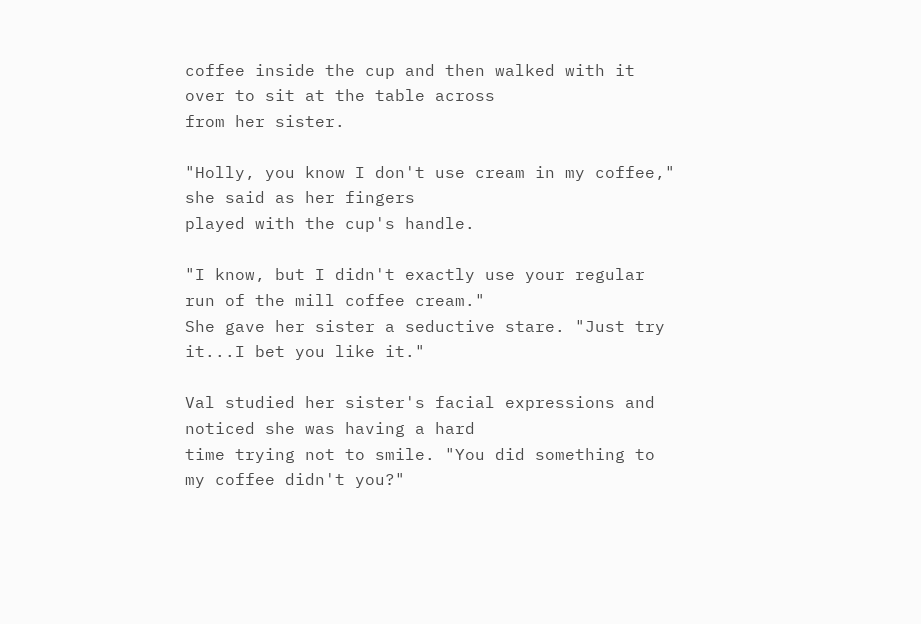coffee inside the cup and then walked with it over to sit at the table across
from her sister.

"Holly, you know I don't use cream in my coffee," she said as her fingers
played with the cup's handle.

"I know, but I didn't exactly use your regular run of the mill coffee cream."
She gave her sister a seductive stare. "Just try it...I bet you like it."

Val studied her sister's facial expressions and noticed she was having a hard
time trying not to smile. "You did something to my coffee didn't you?"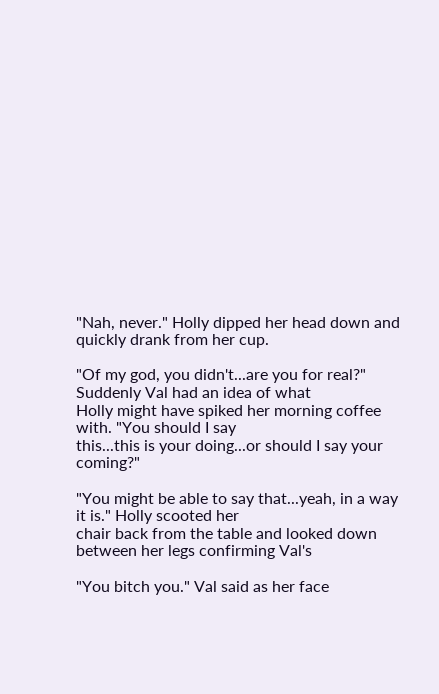"Nah, never." Holly dipped her head down and quickly drank from her cup.

"Of my god, you didn't...are you for real?" Suddenly Val had an idea of what
Holly might have spiked her morning coffee with. "You should I say
this...this is your doing...or should I say your coming?"

"You might be able to say that...yeah, in a way it is." Holly scooted her
chair back from the table and looked down between her legs confirming Val's

"You bitch you." Val said as her face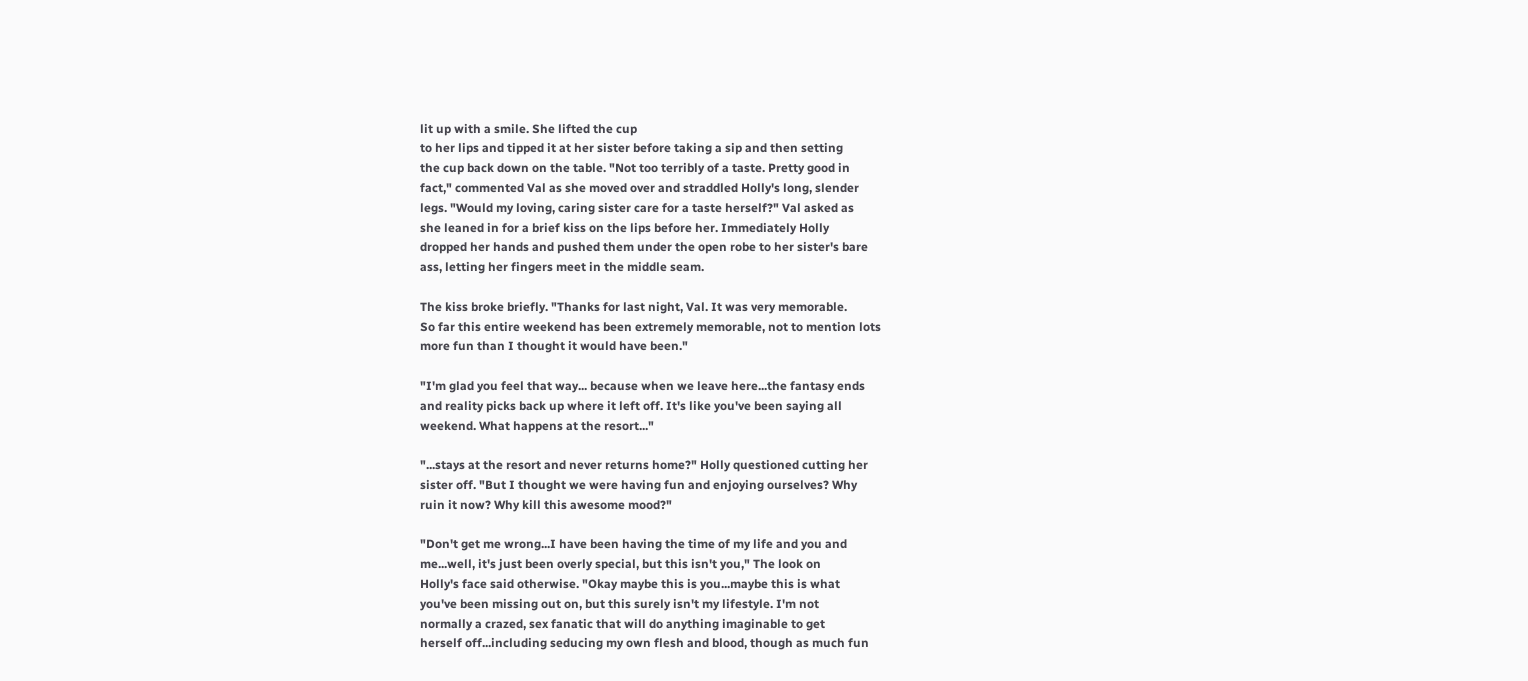lit up with a smile. She lifted the cup
to her lips and tipped it at her sister before taking a sip and then setting
the cup back down on the table. "Not too terribly of a taste. Pretty good in
fact," commented Val as she moved over and straddled Holly's long, slender
legs. "Would my loving, caring sister care for a taste herself?" Val asked as
she leaned in for a brief kiss on the lips before her. Immediately Holly
dropped her hands and pushed them under the open robe to her sister's bare
ass, letting her fingers meet in the middle seam.

The kiss broke briefly. "Thanks for last night, Val. It was very memorable.
So far this entire weekend has been extremely memorable, not to mention lots
more fun than I thought it would have been."

"I'm glad you feel that way... because when we leave here...the fantasy ends
and reality picks back up where it left off. It's like you've been saying all
weekend. What happens at the resort..."

"...stays at the resort and never returns home?" Holly questioned cutting her
sister off. "But I thought we were having fun and enjoying ourselves? Why
ruin it now? Why kill this awesome mood?"

"Don't get me wrong...I have been having the time of my life and you and
me...well, it's just been overly special, but this isn't you," The look on
Holly's face said otherwise. "Okay maybe this is you...maybe this is what
you've been missing out on, but this surely isn't my lifestyle. I'm not
normally a crazed, sex fanatic that will do anything imaginable to get
herself off...including seducing my own flesh and blood, though as much fun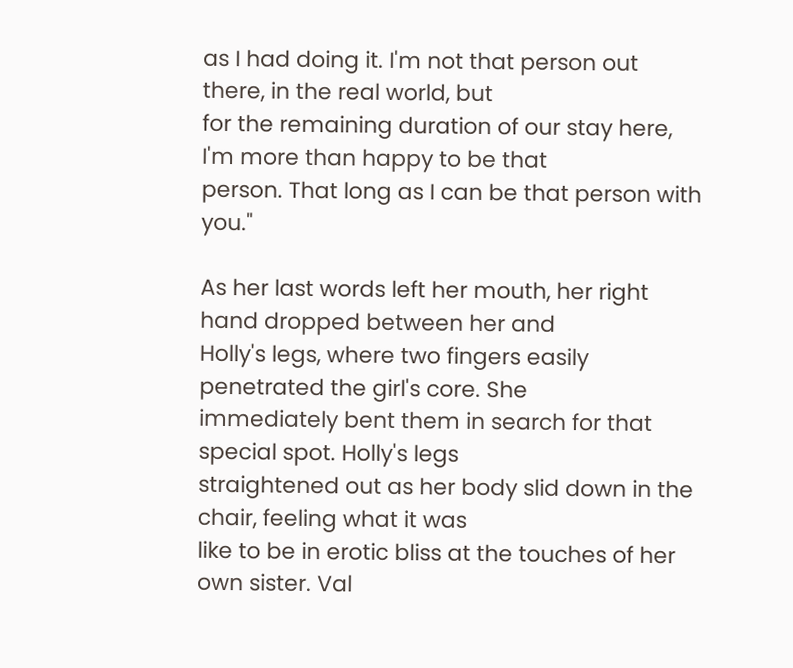as I had doing it. I'm not that person out there, in the real world, but
for the remaining duration of our stay here, I'm more than happy to be that
person. That long as I can be that person with you."

As her last words left her mouth, her right hand dropped between her and
Holly's legs, where two fingers easily penetrated the girl's core. She
immediately bent them in search for that special spot. Holly's legs
straightened out as her body slid down in the chair, feeling what it was
like to be in erotic bliss at the touches of her own sister. Val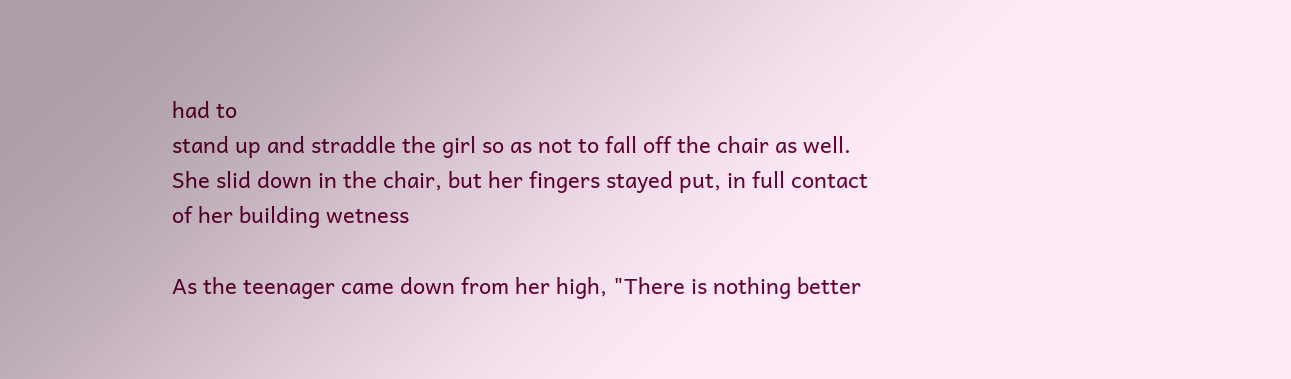had to
stand up and straddle the girl so as not to fall off the chair as well.
She slid down in the chair, but her fingers stayed put, in full contact
of her building wetness

As the teenager came down from her high, "There is nothing better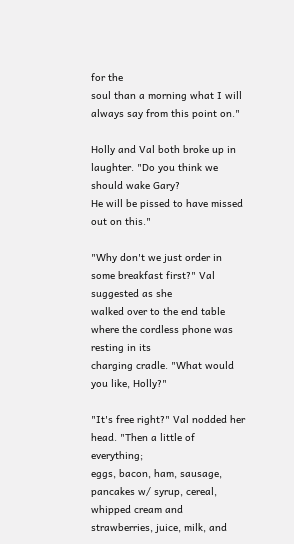for the
soul than a morning what I will always say from this point on."

Holly and Val both broke up in laughter. "Do you think we should wake Gary?
He will be pissed to have missed out on this."

"Why don't we just order in some breakfast first?" Val suggested as she
walked over to the end table where the cordless phone was resting in its
charging cradle. "What would you like, Holly?"

"It's free right?" Val nodded her head. "Then a little of everything;
eggs, bacon, ham, sausage, pancakes w/ syrup, cereal, whipped cream and
strawberries, juice, milk, and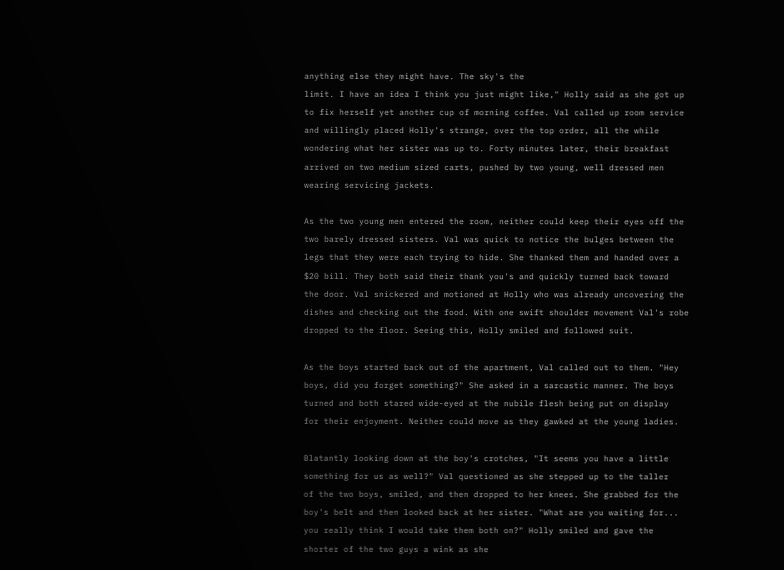anything else they might have. The sky's the
limit. I have an idea I think you just might like," Holly said as she got up
to fix herself yet another cup of morning coffee. Val called up room service
and willingly placed Holly's strange, over the top order, all the while
wondering what her sister was up to. Forty minutes later, their breakfast
arrived on two medium sized carts, pushed by two young, well dressed men
wearing servicing jackets.

As the two young men entered the room, neither could keep their eyes off the
two barely dressed sisters. Val was quick to notice the bulges between the
legs that they were each trying to hide. She thanked them and handed over a
$20 bill. They both said their thank you's and quickly turned back toward
the door. Val snickered and motioned at Holly who was already uncovering the
dishes and checking out the food. With one swift shoulder movement Val's robe
dropped to the floor. Seeing this, Holly smiled and followed suit.

As the boys started back out of the apartment, Val called out to them. "Hey
boys, did you forget something?" She asked in a sarcastic manner. The boys
turned and both stared wide-eyed at the nubile flesh being put on display
for their enjoyment. Neither could move as they gawked at the young ladies.

Blatantly looking down at the boy's crotches, "It seems you have a little
something for us as well?" Val questioned as she stepped up to the taller
of the two boys, smiled, and then dropped to her knees. She grabbed for the
boy's belt and then looked back at her sister. "What are you waiting for...
you really think I would take them both on?" Holly smiled and gave the
shorter of the two guys a wink as she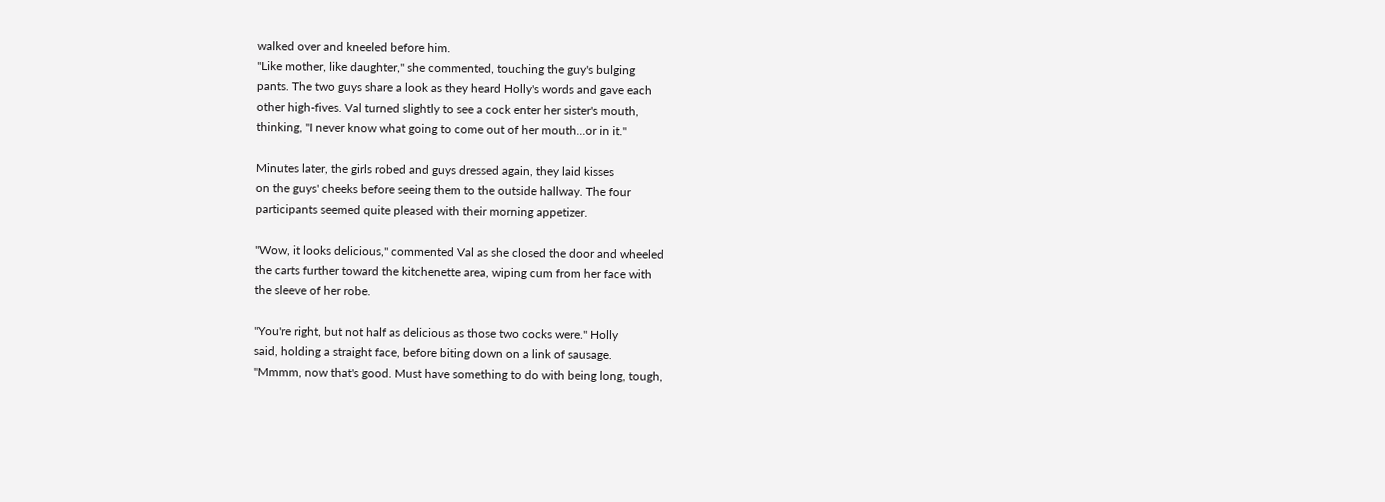walked over and kneeled before him.
"Like mother, like daughter," she commented, touching the guy's bulging
pants. The two guys share a look as they heard Holly's words and gave each
other high-fives. Val turned slightly to see a cock enter her sister's mouth,
thinking, "I never know what going to come out of her mouth...or in it."

Minutes later, the girls robed and guys dressed again, they laid kisses
on the guys' cheeks before seeing them to the outside hallway. The four
participants seemed quite pleased with their morning appetizer.

"Wow, it looks delicious," commented Val as she closed the door and wheeled
the carts further toward the kitchenette area, wiping cum from her face with
the sleeve of her robe.

"You're right, but not half as delicious as those two cocks were." Holly
said, holding a straight face, before biting down on a link of sausage.
"Mmmm, now that's good. Must have something to do with being long, tough,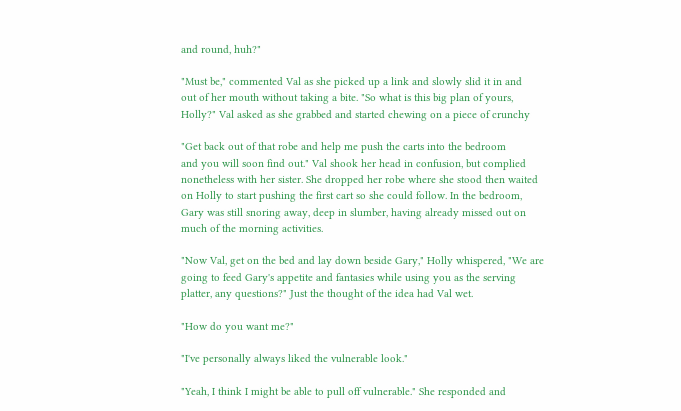and round, huh?"

"Must be," commented Val as she picked up a link and slowly slid it in and
out of her mouth without taking a bite. "So what is this big plan of yours,
Holly?" Val asked as she grabbed and started chewing on a piece of crunchy

"Get back out of that robe and help me push the carts into the bedroom
and you will soon find out." Val shook her head in confusion, but complied
nonetheless with her sister. She dropped her robe where she stood then waited
on Holly to start pushing the first cart so she could follow. In the bedroom,
Gary was still snoring away, deep in slumber, having already missed out on
much of the morning activities.

"Now Val, get on the bed and lay down beside Gary," Holly whispered, "We are
going to feed Gary's appetite and fantasies while using you as the serving
platter, any questions?" Just the thought of the idea had Val wet.

"How do you want me?"

"I've personally always liked the vulnerable look."

"Yeah, I think I might be able to pull off vulnerable." She responded and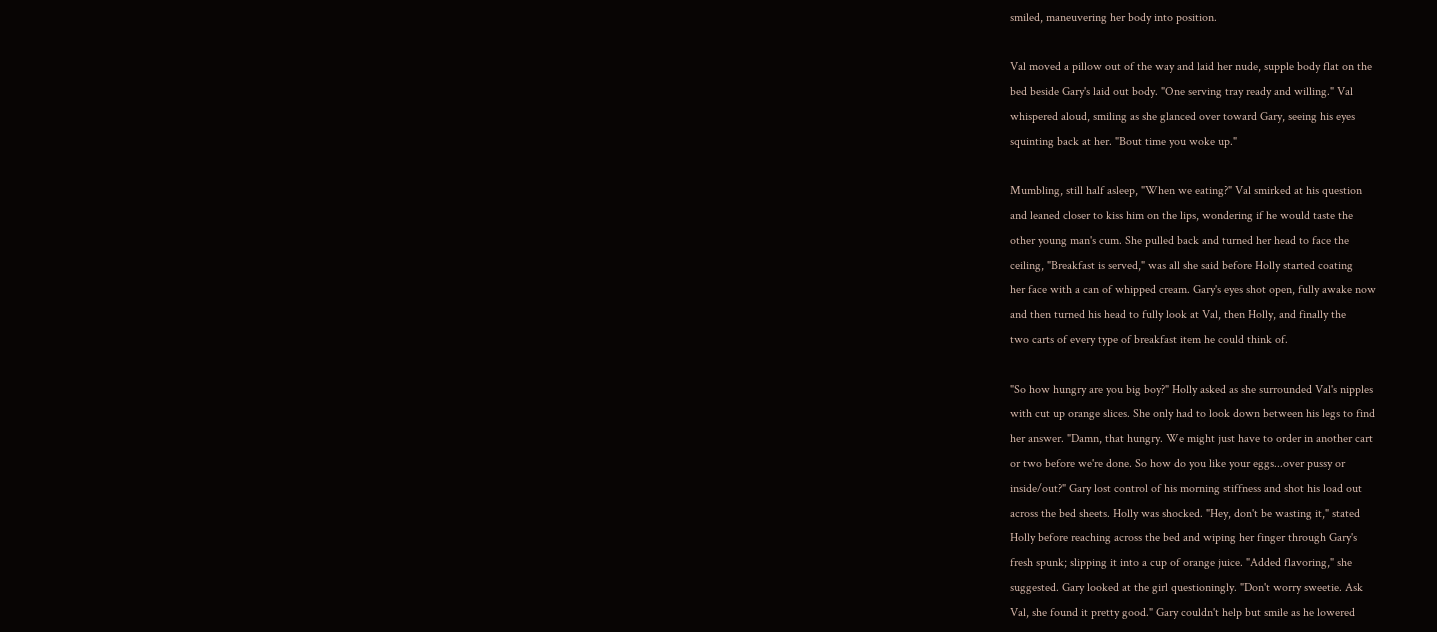smiled, maneuvering her body into position.

Val moved a pillow out of the way and laid her nude, supple body flat on the
bed beside Gary's laid out body. "One serving tray ready and willing." Val
whispered aloud, smiling as she glanced over toward Gary, seeing his eyes
squinting back at her. "Bout time you woke up."

Mumbling, still half asleep, "When we eating?" Val smirked at his question
and leaned closer to kiss him on the lips, wondering if he would taste the
other young man's cum. She pulled back and turned her head to face the
ceiling, "Breakfast is served," was all she said before Holly started coating
her face with a can of whipped cream. Gary's eyes shot open, fully awake now
and then turned his head to fully look at Val, then Holly, and finally the
two carts of every type of breakfast item he could think of.

"So how hungry are you big boy?" Holly asked as she surrounded Val's nipples
with cut up orange slices. She only had to look down between his legs to find
her answer. "Damn, that hungry. We might just have to order in another cart
or two before we're done. So how do you like your eggs...over pussy or
inside/out?" Gary lost control of his morning stiffness and shot his load out
across the bed sheets. Holly was shocked. "Hey, don't be wasting it," stated
Holly before reaching across the bed and wiping her finger through Gary's
fresh spunk; slipping it into a cup of orange juice. "Added flavoring," she
suggested. Gary looked at the girl questioningly. "Don't worry sweetie. Ask
Val, she found it pretty good." Gary couldn't help but smile as he lowered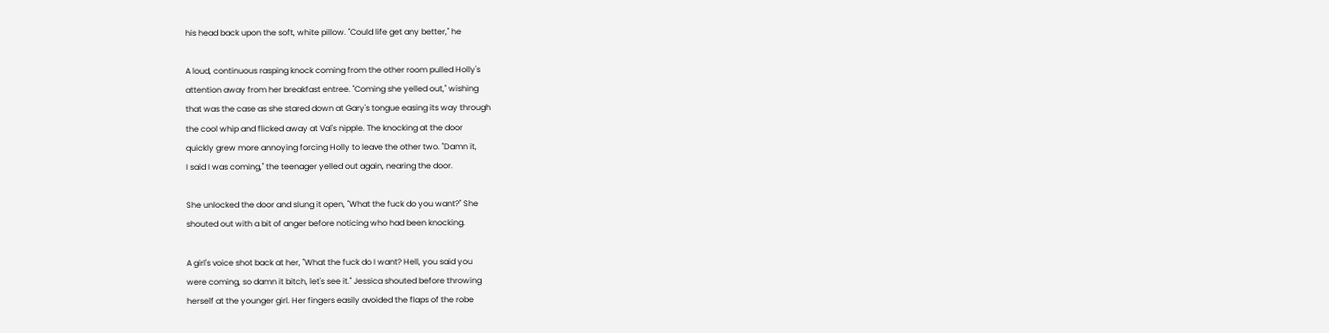his head back upon the soft, white pillow. "Could life get any better," he

A loud, continuous rasping knock coming from the other room pulled Holly's
attention away from her breakfast entree. "Coming she yelled out," wishing
that was the case as she stared down at Gary's tongue easing its way through
the cool whip and flicked away at Val's nipple. The knocking at the door
quickly grew more annoying forcing Holly to leave the other two. "Damn it,
I said I was coming," the teenager yelled out again, nearing the door.

She unlocked the door and slung it open, "What the fuck do you want?" She
shouted out with a bit of anger before noticing who had been knocking.

A girl's voice shot back at her, "What the fuck do I want? Hell, you said you
were coming, so damn it bitch, let's see it." Jessica shouted before throwing
herself at the younger girl. Her fingers easily avoided the flaps of the robe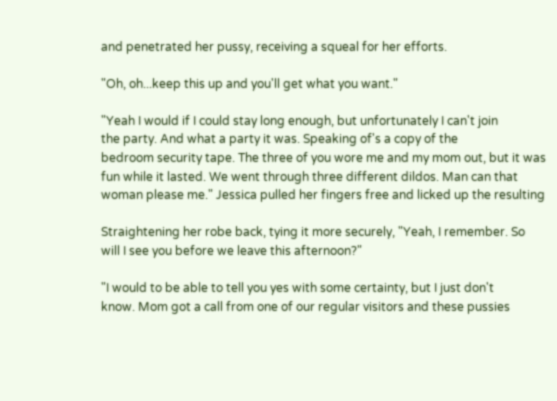and penetrated her pussy, receiving a squeal for her efforts.

"Oh, oh...keep this up and you'll get what you want."

"Yeah I would if I could stay long enough, but unfortunately I can't join
the party. And what a party it was. Speaking of's a copy of the
bedroom security tape. The three of you wore me and my mom out, but it was
fun while it lasted. We went through three different dildos. Man can that
woman please me." Jessica pulled her fingers free and licked up the resulting

Straightening her robe back, tying it more securely, "Yeah, I remember. So
will I see you before we leave this afternoon?"

"I would to be able to tell you yes with some certainty, but I just don't
know. Mom got a call from one of our regular visitors and these pussies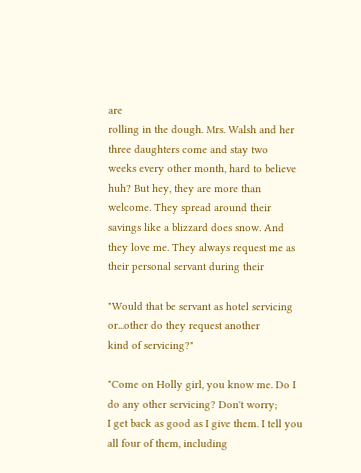are
rolling in the dough. Mrs. Walsh and her three daughters come and stay two
weeks every other month, hard to believe huh? But hey, they are more than
welcome. They spread around their savings like a blizzard does snow. And
they love me. They always request me as their personal servant during their

"Would that be servant as hotel servicing or...other do they request another
kind of servicing?"

"Come on Holly girl, you know me. Do I do any other servicing? Don't worry;
I get back as good as I give them. I tell you all four of them, including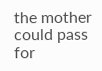the mother could pass for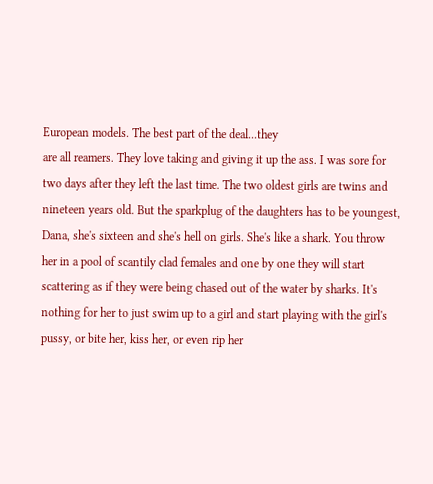European models. The best part of the deal...they
are all reamers. They love taking and giving it up the ass. I was sore for
two days after they left the last time. The two oldest girls are twins and
nineteen years old. But the sparkplug of the daughters has to be youngest,
Dana, she's sixteen and she's hell on girls. She's like a shark. You throw
her in a pool of scantily clad females and one by one they will start
scattering as if they were being chased out of the water by sharks. It's
nothing for her to just swim up to a girl and start playing with the girl's
pussy, or bite her, kiss her, or even rip her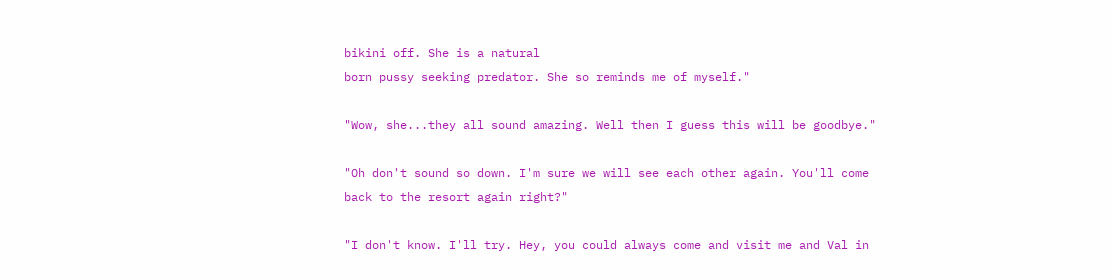bikini off. She is a natural
born pussy seeking predator. She so reminds me of myself."

"Wow, she...they all sound amazing. Well then I guess this will be goodbye."

"Oh don't sound so down. I'm sure we will see each other again. You'll come
back to the resort again right?"

"I don't know. I'll try. Hey, you could always come and visit me and Val in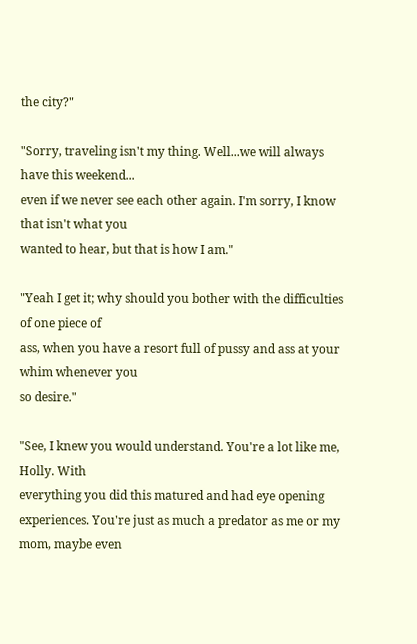the city?"

"Sorry, traveling isn't my thing. Well...we will always have this weekend...
even if we never see each other again. I'm sorry, I know that isn't what you
wanted to hear, but that is how I am."

"Yeah I get it; why should you bother with the difficulties of one piece of
ass, when you have a resort full of pussy and ass at your whim whenever you
so desire."

"See, I knew you would understand. You're a lot like me, Holly. With
everything you did this matured and had eye opening
experiences. You're just as much a predator as me or my mom, maybe even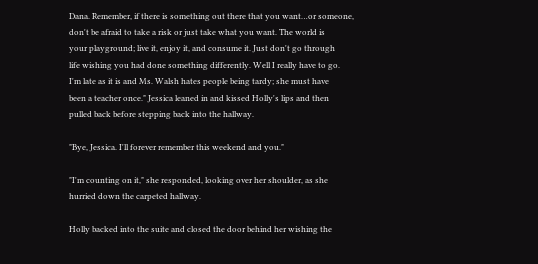Dana. Remember, if there is something out there that you want…or someone,
don't be afraid to take a risk or just take what you want. The world is
your playground; live it, enjoy it, and consume it. Just don't go through
life wishing you had done something differently. Well I really have to go.
I'm late as it is and Ms. Walsh hates people being tardy; she must have
been a teacher once." Jessica leaned in and kissed Holly's lips and then
pulled back before stepping back into the hallway.

"Bye, Jessica. I'll forever remember this weekend and you."

"I'm counting on it," she responded, looking over her shoulder, as she
hurried down the carpeted hallway.

Holly backed into the suite and closed the door behind her wishing the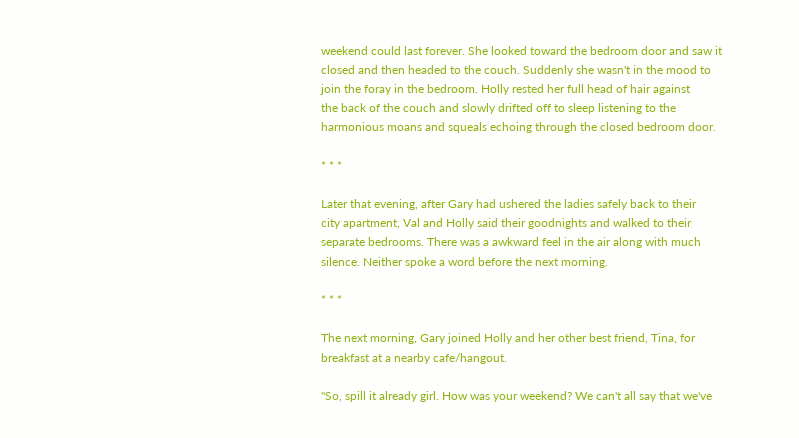weekend could last forever. She looked toward the bedroom door and saw it
closed and then headed to the couch. Suddenly she wasn't in the mood to
join the foray in the bedroom. Holly rested her full head of hair against
the back of the couch and slowly drifted off to sleep listening to the
harmonious moans and squeals echoing through the closed bedroom door.

* * *

Later that evening, after Gary had ushered the ladies safely back to their
city apartment, Val and Holly said their goodnights and walked to their
separate bedrooms. There was a awkward feel in the air along with much
silence. Neither spoke a word before the next morning.

* * *

The next morning, Gary joined Holly and her other best friend, Tina, for
breakfast at a nearby cafe/hangout.

"So, spill it already girl. How was your weekend? We can't all say that we've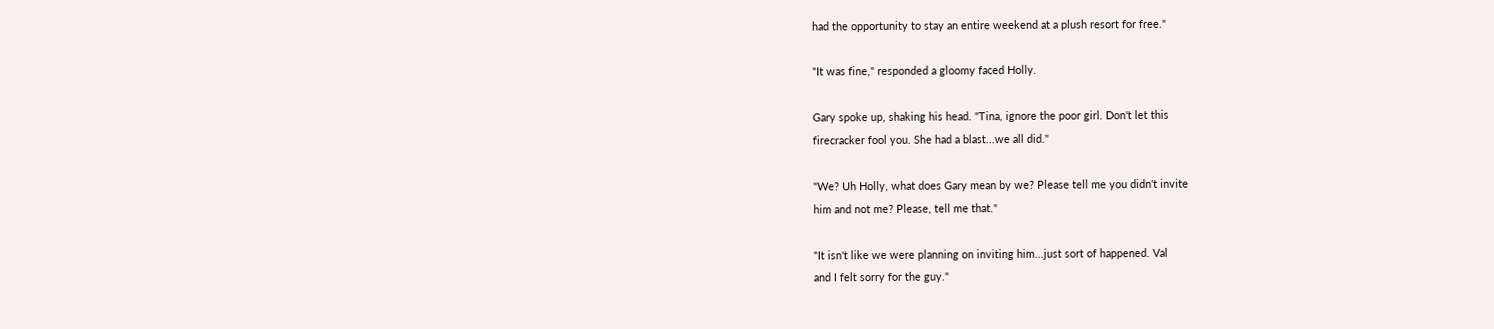had the opportunity to stay an entire weekend at a plush resort for free."

"It was fine," responded a gloomy faced Holly.

Gary spoke up, shaking his head. "Tina, ignore the poor girl. Don't let this
firecracker fool you. She had a blast...we all did."

"We? Uh Holly, what does Gary mean by we? Please tell me you didn't invite
him and not me? Please, tell me that."

"It isn't like we were planning on inviting him...just sort of happened. Val
and I felt sorry for the guy."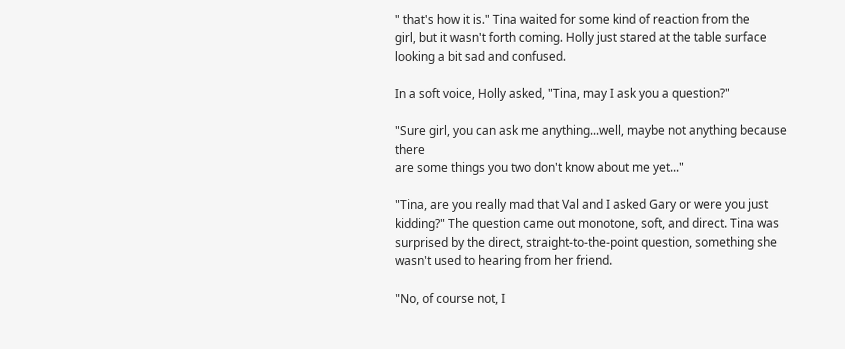" that's how it is." Tina waited for some kind of reaction from the
girl, but it wasn't forth coming. Holly just stared at the table surface
looking a bit sad and confused.

In a soft voice, Holly asked, "Tina, may I ask you a question?"

"Sure girl, you can ask me anything...well, maybe not anything because there
are some things you two don't know about me yet..."

"Tina, are you really mad that Val and I asked Gary or were you just
kidding?" The question came out monotone, soft, and direct. Tina was
surprised by the direct, straight-to-the-point question, something she
wasn't used to hearing from her friend.

"No, of course not, I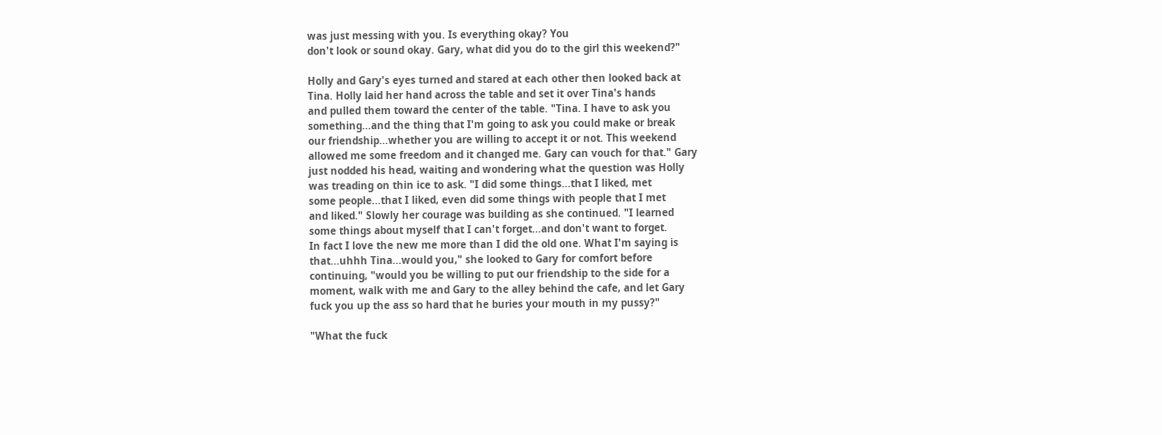was just messing with you. Is everything okay? You
don't look or sound okay. Gary, what did you do to the girl this weekend?"

Holly and Gary's eyes turned and stared at each other then looked back at
Tina. Holly laid her hand across the table and set it over Tina's hands
and pulled them toward the center of the table. "Tina. I have to ask you
something...and the thing that I'm going to ask you could make or break
our friendship...whether you are willing to accept it or not. This weekend
allowed me some freedom and it changed me. Gary can vouch for that." Gary
just nodded his head, waiting and wondering what the question was Holly
was treading on thin ice to ask. "I did some things...that I liked, met
some people...that I liked, even did some things with people that I met
and liked." Slowly her courage was building as she continued. "I learned
some things about myself that I can't forget...and don't want to forget.
In fact I love the new me more than I did the old one. What I'm saying is
that...uhhh Tina...would you," she looked to Gary for comfort before
continuing, "would you be willing to put our friendship to the side for a
moment, walk with me and Gary to the alley behind the cafe, and let Gary
fuck you up the ass so hard that he buries your mouth in my pussy?"

"What the fuck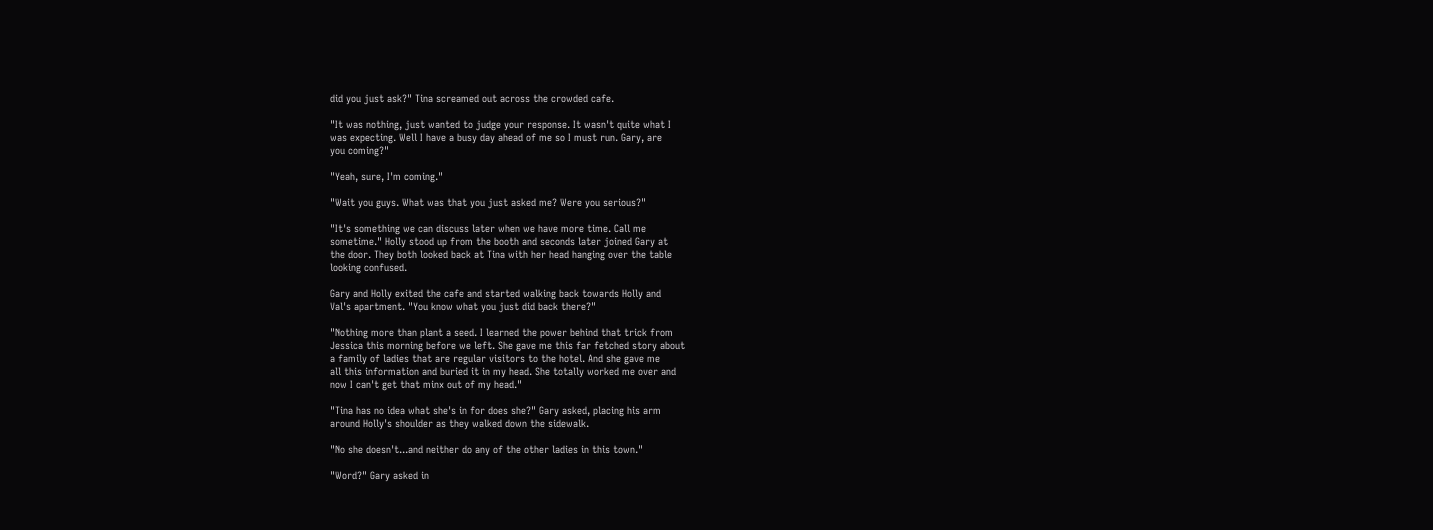did you just ask?" Tina screamed out across the crowded cafe.

"It was nothing, just wanted to judge your response. It wasn't quite what I
was expecting. Well I have a busy day ahead of me so I must run. Gary, are
you coming?"

"Yeah, sure, I'm coming."

"Wait you guys. What was that you just asked me? Were you serious?"

"It's something we can discuss later when we have more time. Call me
sometime." Holly stood up from the booth and seconds later joined Gary at
the door. They both looked back at Tina with her head hanging over the table
looking confused.

Gary and Holly exited the cafe and started walking back towards Holly and
Val's apartment. "You know what you just did back there?"

"Nothing more than plant a seed. I learned the power behind that trick from
Jessica this morning before we left. She gave me this far fetched story about
a family of ladies that are regular visitors to the hotel. And she gave me
all this information and buried it in my head. She totally worked me over and
now I can't get that minx out of my head."

"Tina has no idea what she's in for does she?" Gary asked, placing his arm
around Holly's shoulder as they walked down the sidewalk.

"No she doesn't...and neither do any of the other ladies in this town."

"Word?" Gary asked in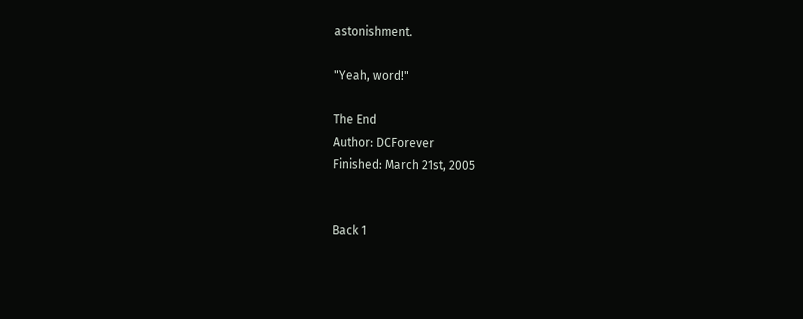astonishment.

"Yeah, word!"

The End
Author: DCForever
Finished: March 21st, 2005


Back 1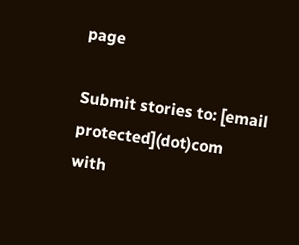page

Submit stories to: [email protected](dot)com
with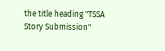the title heading "TSSA Story Submission"